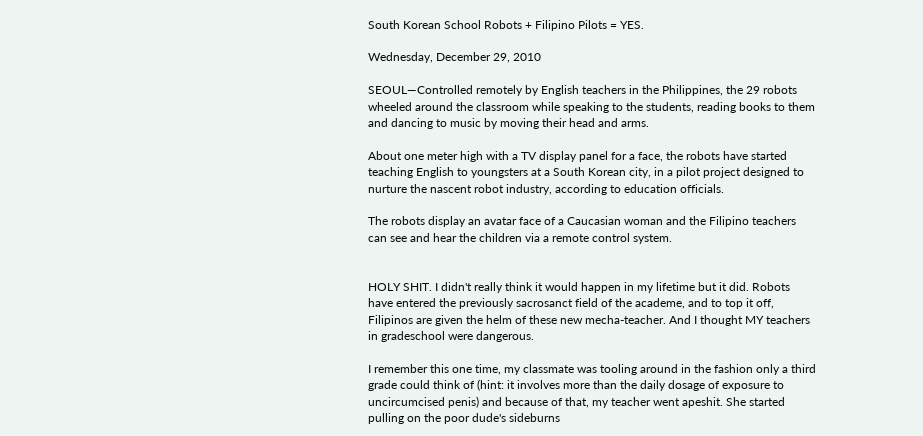South Korean School Robots + Filipino Pilots = YES.

Wednesday, December 29, 2010

SEOUL—Controlled remotely by English teachers in the Philippines, the 29 robots wheeled around the classroom while speaking to the students, reading books to them and dancing to music by moving their head and arms.

About one meter high with a TV display panel for a face, the robots have started teaching English to youngsters at a South Korean city, in a pilot project designed to nurture the nascent robot industry, according to education officials.

The robots display an avatar face of a Caucasian woman and the Filipino teachers can see and hear the children via a remote control system.


HOLY SHIT. I didn't really think it would happen in my lifetime but it did. Robots have entered the previously sacrosanct field of the academe, and to top it off, Filipinos are given the helm of these new mecha-teacher. And I thought MY teachers in gradeschool were dangerous.

I remember this one time, my classmate was tooling around in the fashion only a third grade could think of (hint: it involves more than the daily dosage of exposure to uncircumcised penis) and because of that, my teacher went apeshit. She started pulling on the poor dude's sideburns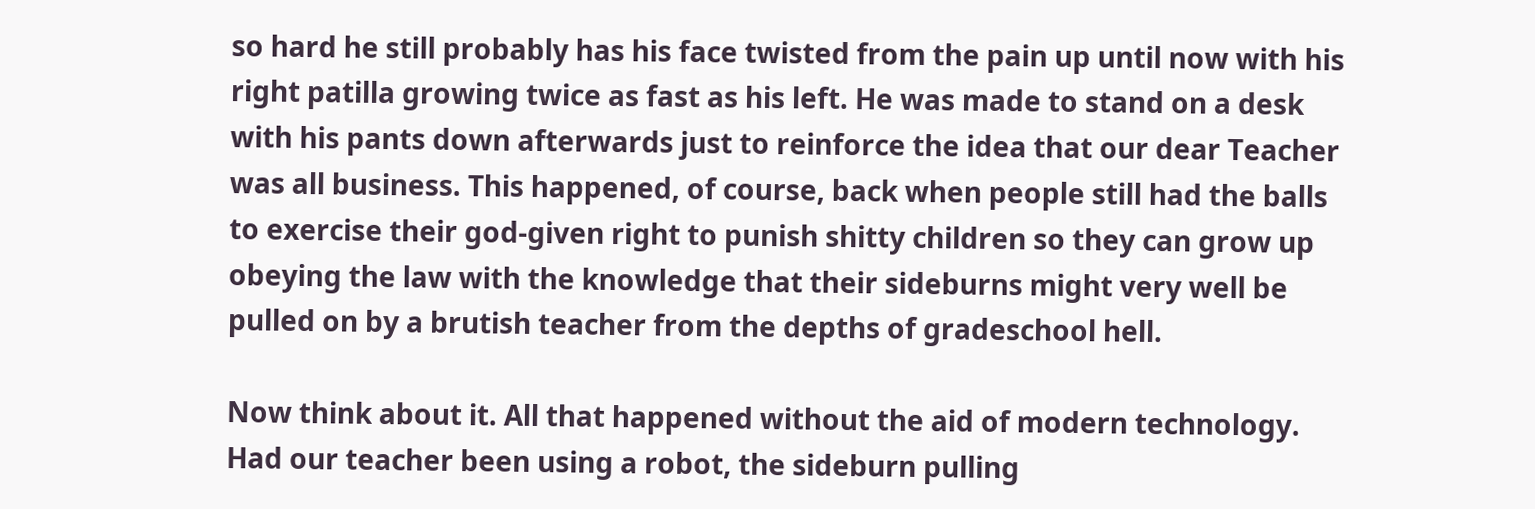so hard he still probably has his face twisted from the pain up until now with his right patilla growing twice as fast as his left. He was made to stand on a desk with his pants down afterwards just to reinforce the idea that our dear Teacher was all business. This happened, of course, back when people still had the balls to exercise their god-given right to punish shitty children so they can grow up obeying the law with the knowledge that their sideburns might very well be pulled on by a brutish teacher from the depths of gradeschool hell.

Now think about it. All that happened without the aid of modern technology. Had our teacher been using a robot, the sideburn pulling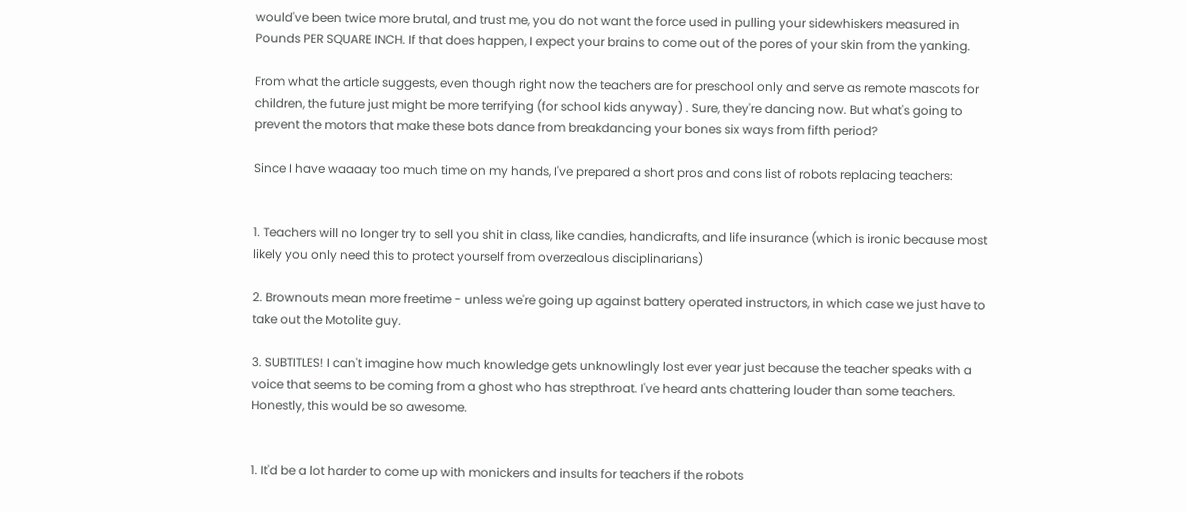would've been twice more brutal, and trust me, you do not want the force used in pulling your sidewhiskers measured in Pounds PER SQUARE INCH. If that does happen, I expect your brains to come out of the pores of your skin from the yanking.

From what the article suggests, even though right now the teachers are for preschool only and serve as remote mascots for children, the future just might be more terrifying (for school kids anyway) . Sure, they're dancing now. But what's going to prevent the motors that make these bots dance from breakdancing your bones six ways from fifth period?

Since I have waaaay too much time on my hands, I've prepared a short pros and cons list of robots replacing teachers:


1. Teachers will no longer try to sell you shit in class, like candies, handicrafts, and life insurance (which is ironic because most likely you only need this to protect yourself from overzealous disciplinarians)

2. Brownouts mean more freetime - unless we're going up against battery operated instructors, in which case we just have to take out the Motolite guy.

3. SUBTITLES! I can't imagine how much knowledge gets unknowlingly lost ever year just because the teacher speaks with a voice that seems to be coming from a ghost who has strepthroat. I've heard ants chattering louder than some teachers. Honestly, this would be so awesome.


1. It'd be a lot harder to come up with monickers and insults for teachers if the robots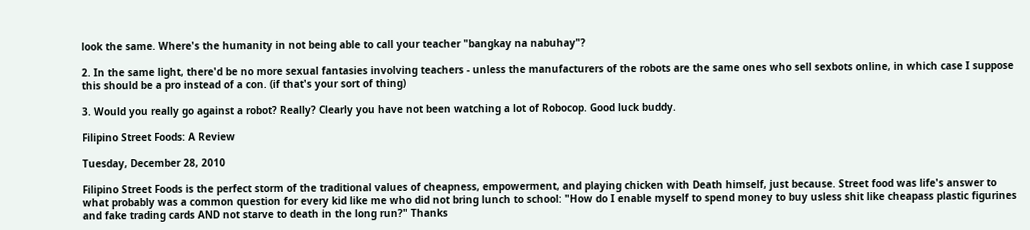look the same. Where's the humanity in not being able to call your teacher "bangkay na nabuhay"?

2. In the same light, there'd be no more sexual fantasies involving teachers - unless the manufacturers of the robots are the same ones who sell sexbots online, in which case I suppose this should be a pro instead of a con. (if that's your sort of thing)

3. Would you really go against a robot? Really? Clearly you have not been watching a lot of Robocop. Good luck buddy.

Filipino Street Foods: A Review

Tuesday, December 28, 2010

Filipino Street Foods is the perfect storm of the traditional values of cheapness, empowerment, and playing chicken with Death himself, just because. Street food was life's answer to what probably was a common question for every kid like me who did not bring lunch to school: "How do I enable myself to spend money to buy usless shit like cheapass plastic figurines and fake trading cards AND not starve to death in the long run?" Thanks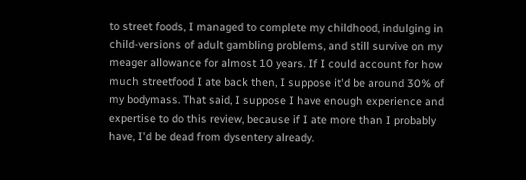to street foods, I managed to complete my childhood, indulging in child-versions of adult gambling problems, and still survive on my meager allowance for almost 10 years. If I could account for how much streetfood I ate back then, I suppose it'd be around 30% of my bodymass. That said, I suppose I have enough experience and expertise to do this review, because if I ate more than I probably have, I'd be dead from dysentery already.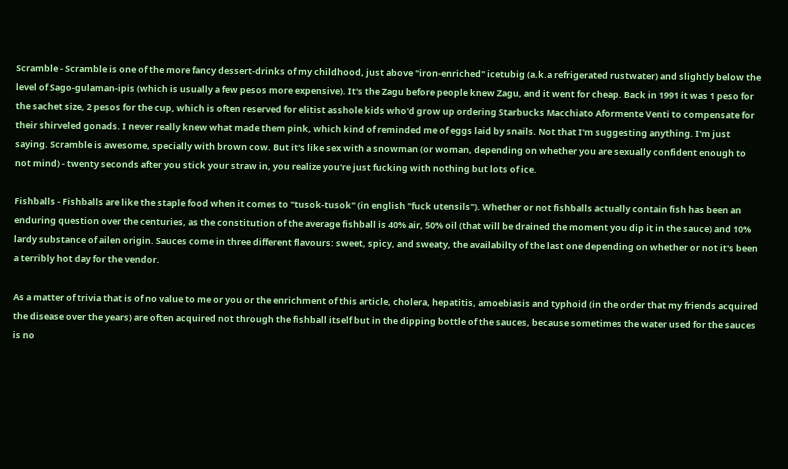Scramble - Scramble is one of the more fancy dessert-drinks of my childhood, just above "iron-enriched" icetubig (a.k.a refrigerated rustwater) and slightly below the level of Sago-gulaman-ipis (which is usually a few pesos more expensive). It's the Zagu before people knew Zagu, and it went for cheap. Back in 1991 it was 1 peso for the sachet size, 2 pesos for the cup, which is often reserved for elitist asshole kids who'd grow up ordering Starbucks Macchiato Aformente Venti to compensate for their shirveled gonads. I never really knew what made them pink, which kind of reminded me of eggs laid by snails. Not that I'm suggesting anything. I'm just saying. Scramble is awesome, specially with brown cow. But it's like sex with a snowman (or woman, depending on whether you are sexually confident enough to not mind) - twenty seconds after you stick your straw in, you realize you're just fucking with nothing but lots of ice.

Fishballs - Fishballs are like the staple food when it comes to "tusok-tusok" (in english "fuck utensils"). Whether or not fishballs actually contain fish has been an enduring question over the centuries, as the constitution of the average fishball is 40% air, 50% oil (that will be drained the moment you dip it in the sauce) and 10% lardy substance of ailen origin. Sauces come in three different flavours: sweet, spicy, and sweaty, the availabilty of the last one depending on whether or not it's been a terribly hot day for the vendor.

As a matter of trivia that is of no value to me or you or the enrichment of this article, cholera, hepatitis, amoebiasis and typhoid (in the order that my friends acquired the disease over the years) are often acquired not through the fishball itself but in the dipping bottle of the sauces, because sometimes the water used for the sauces is no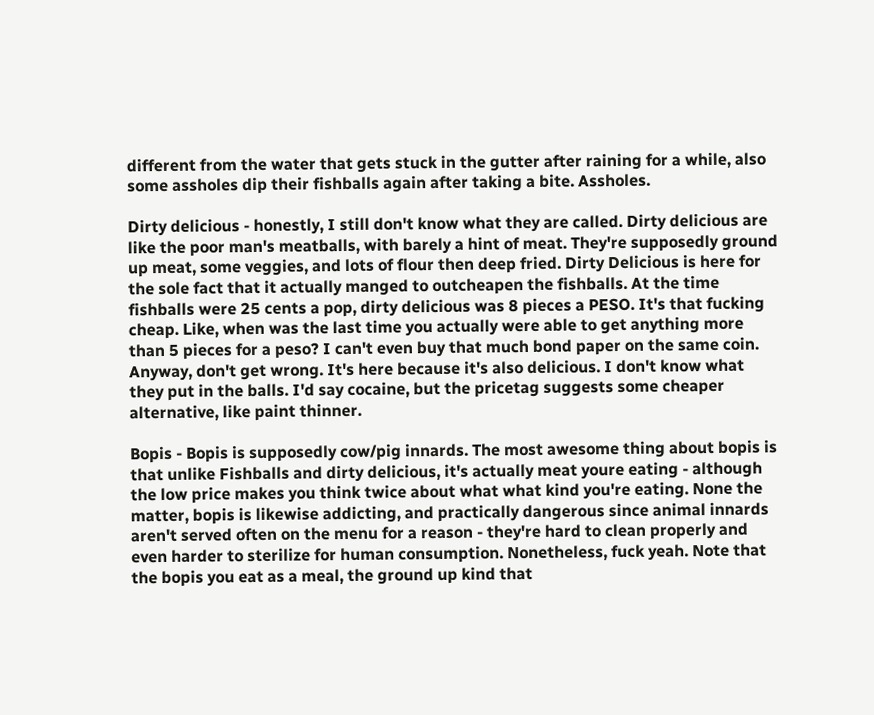different from the water that gets stuck in the gutter after raining for a while, also some assholes dip their fishballs again after taking a bite. Assholes.

Dirty delicious - honestly, I still don't know what they are called. Dirty delicious are like the poor man's meatballs, with barely a hint of meat. They're supposedly ground up meat, some veggies, and lots of flour then deep fried. Dirty Delicious is here for the sole fact that it actually manged to outcheapen the fishballs. At the time fishballs were 25 cents a pop, dirty delicious was 8 pieces a PESO. It's that fucking cheap. Like, when was the last time you actually were able to get anything more than 5 pieces for a peso? I can't even buy that much bond paper on the same coin. Anyway, don't get wrong. It's here because it's also delicious. I don't know what they put in the balls. I'd say cocaine, but the pricetag suggests some cheaper alternative, like paint thinner.

Bopis - Bopis is supposedly cow/pig innards. The most awesome thing about bopis is that unlike Fishballs and dirty delicious, it's actually meat youre eating - although the low price makes you think twice about what what kind you're eating. None the matter, bopis is likewise addicting, and practically dangerous since animal innards aren't served often on the menu for a reason - they're hard to clean properly and even harder to sterilize for human consumption. Nonetheless, fuck yeah. Note that the bopis you eat as a meal, the ground up kind that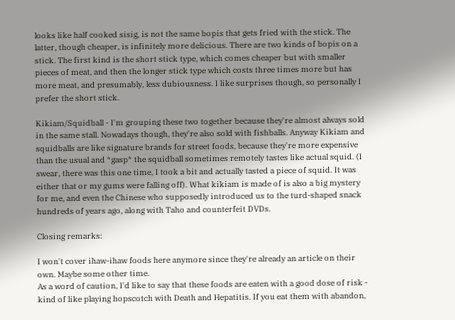looks like half cooked sisig, is not the same bopis that gets fried with the stick. The latter, though cheaper, is infinitely more delicious. There are two kinds of bopis on a stick. The first kind is the short stick type, which comes cheaper but with smaller pieces of meat, and then the longer stick type which costs three times more but has more meat, and presumably, less dubiousness. I like surprises though, so personally I prefer the short stick.

Kikiam/Squidball - I'm grouping these two together because they're almost always sold in the same stall. Nowadays though, they're also sold with fishballs. Anyway Kikiam and squidballs are like signature brands for street foods, because they're more expensive than the usual and *gasp* the squidball sometimes remotely tastes like actual squid. (I swear, there was this one time, I took a bit and actually tasted a piece of squid. It was either that or my gums were falling off). What kikiam is made of is also a big mystery for me, and even the Chinese who supposedly introduced us to the turd-shaped snack hundreds of years ago, along with Taho and counterfeit DVDs.

Closing remarks:

I won't cover ihaw-ihaw foods here anymore since they're already an article on their own. Maybe some other time.
As a word of caution, I'd like to say that these foods are eaten with a good dose of risk - kind of like playing hopscotch with Death and Hepatitis. If you eat them with abandon,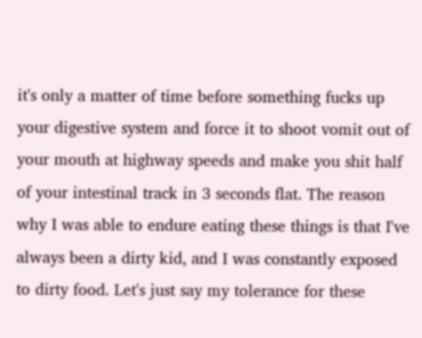it's only a matter of time before something fucks up your digestive system and force it to shoot vomit out of your mouth at highway speeds and make you shit half of your intestinal track in 3 seconds flat. The reason why I was able to endure eating these things is that I've always been a dirty kid, and I was constantly exposed to dirty food. Let's just say my tolerance for these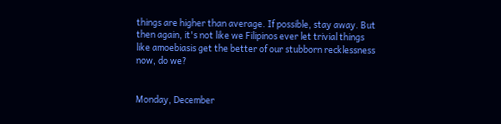things are higher than average. If possible, stay away. But then again, it's not like we Filipinos ever let trivial things like amoebiasis get the better of our stubborn recklessness now, do we?


Monday, December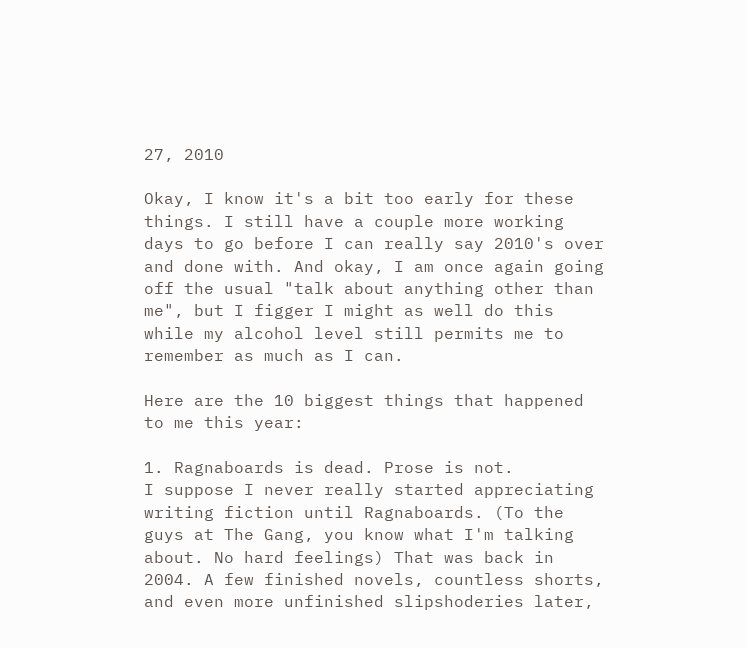27, 2010

Okay, I know it's a bit too early for these things. I still have a couple more working days to go before I can really say 2010's over and done with. And okay, I am once again going off the usual "talk about anything other than me", but I figger I might as well do this while my alcohol level still permits me to remember as much as I can.

Here are the 10 biggest things that happened to me this year:

1. Ragnaboards is dead. Prose is not.
I suppose I never really started appreciating writing fiction until Ragnaboards. (To the guys at The Gang, you know what I'm talking about. No hard feelings) That was back in 2004. A few finished novels, countless shorts, and even more unfinished slipshoderies later,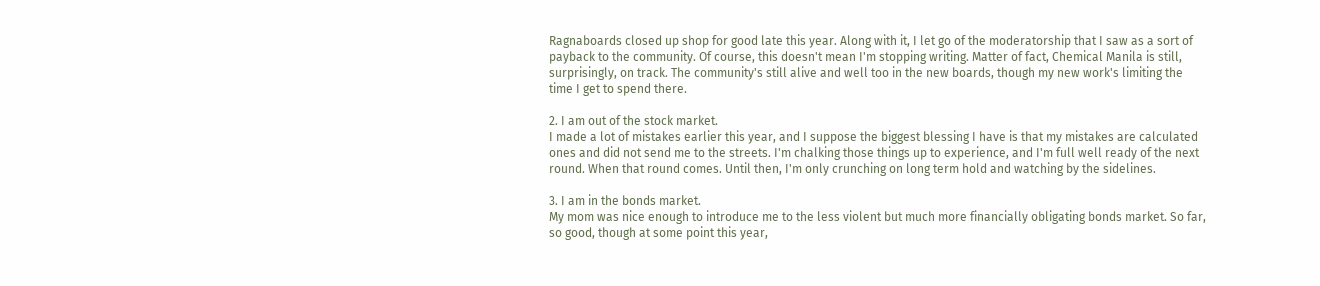Ragnaboards closed up shop for good late this year. Along with it, I let go of the moderatorship that I saw as a sort of payback to the community. Of course, this doesn't mean I'm stopping writing. Matter of fact, Chemical Manila is still, surprisingly, on track. The community's still alive and well too in the new boards, though my new work's limiting the time I get to spend there.

2. I am out of the stock market.
I made a lot of mistakes earlier this year, and I suppose the biggest blessing I have is that my mistakes are calculated ones and did not send me to the streets. I'm chalking those things up to experience, and I'm full well ready of the next round. When that round comes. Until then, I'm only crunching on long term hold and watching by the sidelines.

3. I am in the bonds market.
My mom was nice enough to introduce me to the less violent but much more financially obligating bonds market. So far, so good, though at some point this year,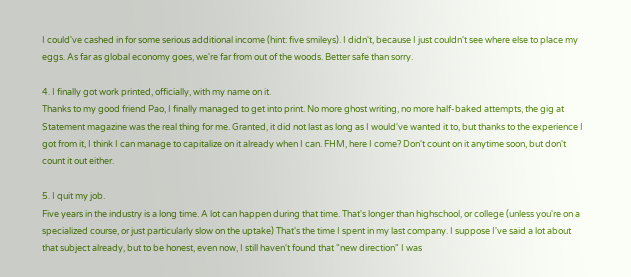I could've cashed in for some serious additional income (hint: five smileys). I didn't, because I just couldn't see where else to place my eggs. As far as global economy goes, we're far from out of the woods. Better safe than sorry.

4. I finally got work printed, officially, with my name on it.
Thanks to my good friend Pao, I finally managed to get into print. No more ghost writing, no more half-baked attempts, the gig at Statement magazine was the real thing for me. Granted, it did not last as long as I would've wanted it to, but thanks to the experience I got from it, I think I can manage to capitalize on it already when I can. FHM, here I come? Don't count on it anytime soon, but don't count it out either.

5. I quit my job.
Five years in the industry is a long time. A lot can happen during that time. That's longer than highschool, or college (unless you're on a specialized course, or just particularly slow on the uptake) That's the time I spent in my last company. I suppose I've said a lot about that subject already, but to be honest, even now, I still haven't found that "new direction" I was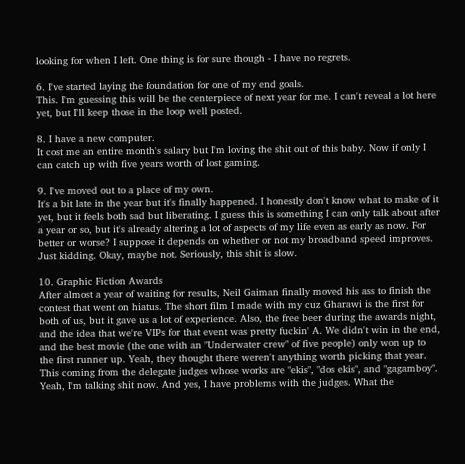looking for when I left. One thing is for sure though - I have no regrets.

6. I've started laying the foundation for one of my end goals.
This. I'm guessing this will be the centerpiece of next year for me. I can't reveal a lot here yet, but I'll keep those in the loop well posted.

8. I have a new computer.
It cost me an entire month's salary but I'm loving the shit out of this baby. Now if only I can catch up with five years worth of lost gaming.

9. I've moved out to a place of my own.
It's a bit late in the year but it's finally happened. I honestly don't know what to make of it yet, but it feels both sad but liberating. I guess this is something I can only talk about after a year or so, but it's already altering a lot of aspects of my life even as early as now. For better or worse? I suppose it depends on whether or not my broadband speed improves. Just kidding. Okay, maybe not. Seriously, this shit is slow.

10. Graphic Fiction Awards
After almost a year of waiting for results, Neil Gaiman finally moved his ass to finish the contest that went on hiatus. The short film I made with my cuz Gharawi is the first for both of us, but it gave us a lot of experience. Also, the free beer during the awards night, and the idea that we're VIPs for that event was pretty fuckin' A. We didn't win in the end, and the best movie (the one with an "Underwater crew" of five people) only won up to the first runner up. Yeah, they thought there weren't anything worth picking that year. This coming from the delegate judges whose works are "ekis", "dos ekis", and "gagamboy". Yeah, I'm talking shit now. And yes, I have problems with the judges. What the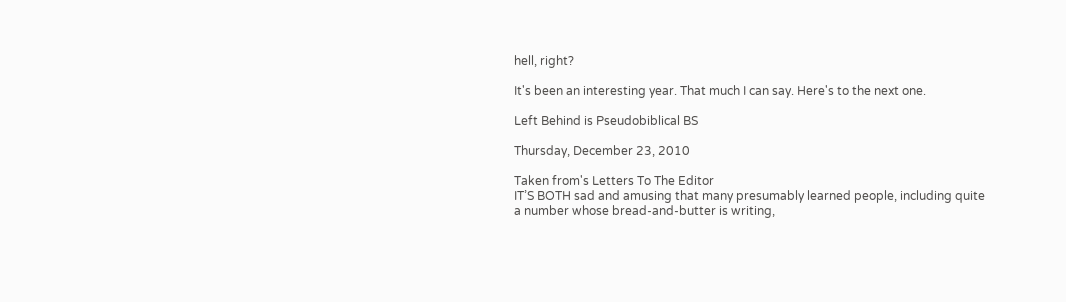hell, right?

It's been an interesting year. That much I can say. Here's to the next one.

Left Behind is Pseudobiblical BS

Thursday, December 23, 2010

Taken from's Letters To The Editor
IT’S BOTH sad and amusing that many presumably learned people, including quite a number whose bread-and-butter is writing,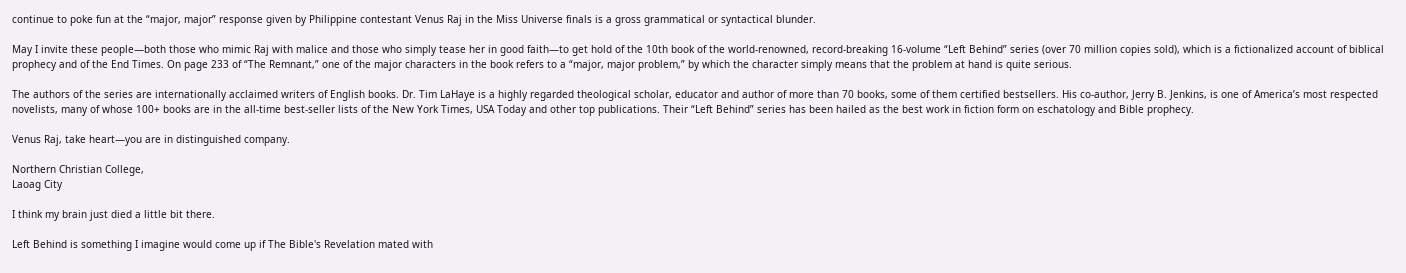continue to poke fun at the “major, major” response given by Philippine contestant Venus Raj in the Miss Universe finals is a gross grammatical or syntactical blunder.

May I invite these people—both those who mimic Raj with malice and those who simply tease her in good faith—to get hold of the 10th book of the world-renowned, record-breaking 16-volume “Left Behind” series (over 70 million copies sold), which is a fictionalized account of biblical prophecy and of the End Times. On page 233 of “The Remnant,” one of the major characters in the book refers to a “major, major problem,” by which the character simply means that the problem at hand is quite serious.

The authors of the series are internationally acclaimed writers of English books. Dr. Tim LaHaye is a highly regarded theological scholar, educator and author of more than 70 books, some of them certified bestsellers. His co-author, Jerry B. Jenkins, is one of America’s most respected novelists, many of whose 100+ books are in the all-time best-seller lists of the New York Times, USA Today and other top publications. Their “Left Behind” series has been hailed as the best work in fiction form on eschatology and Bible prophecy.

Venus Raj, take heart—you are in distinguished company.

Northern Christian College,
Laoag City

I think my brain just died a little bit there.

Left Behind is something I imagine would come up if The Bible's Revelation mated with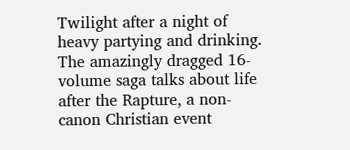Twilight after a night of heavy partying and drinking. The amazingly dragged 16-volume saga talks about life after the Rapture, a non-canon Christian event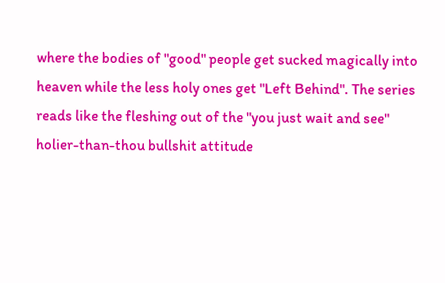where the bodies of "good" people get sucked magically into heaven while the less holy ones get "Left Behind". The series reads like the fleshing out of the "you just wait and see" holier-than-thou bullshit attitude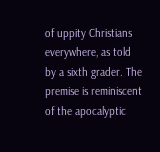of uppity Christians everywhere, as told by a sixth grader. The premise is reminiscent of the apocalyptic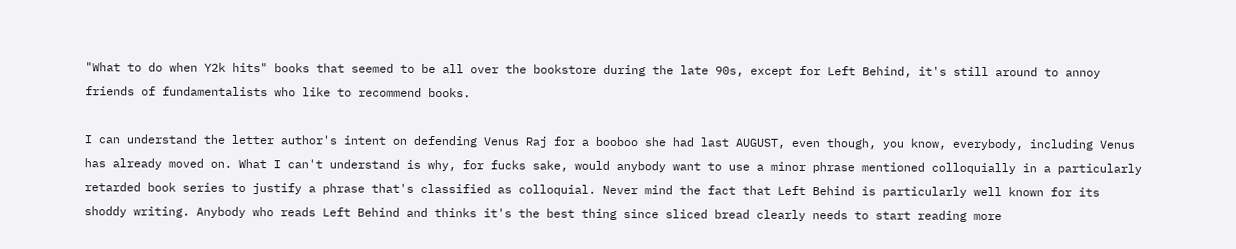"What to do when Y2k hits" books that seemed to be all over the bookstore during the late 90s, except for Left Behind, it's still around to annoy friends of fundamentalists who like to recommend books.

I can understand the letter author's intent on defending Venus Raj for a booboo she had last AUGUST, even though, you know, everybody, including Venus has already moved on. What I can't understand is why, for fucks sake, would anybody want to use a minor phrase mentioned colloquially in a particularly retarded book series to justify a phrase that's classified as colloquial. Never mind the fact that Left Behind is particularly well known for its shoddy writing. Anybody who reads Left Behind and thinks it's the best thing since sliced bread clearly needs to start reading more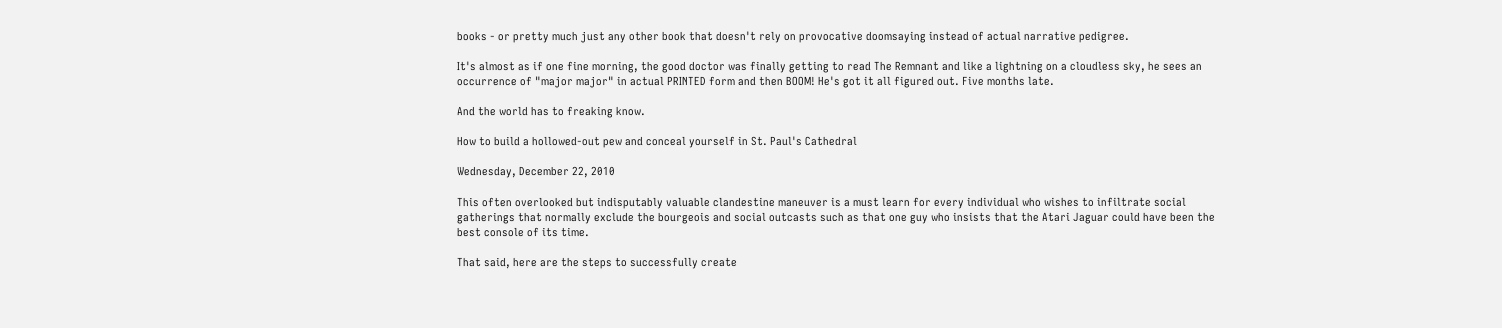books - or pretty much just any other book that doesn't rely on provocative doomsaying instead of actual narrative pedigree.

It's almost as if one fine morning, the good doctor was finally getting to read The Remnant and like a lightning on a cloudless sky, he sees an occurrence of "major major" in actual PRINTED form and then BOOM! He's got it all figured out. Five months late.

And the world has to freaking know.

How to build a hollowed-out pew and conceal yourself in St. Paul's Cathedral

Wednesday, December 22, 2010

This often overlooked but indisputably valuable clandestine maneuver is a must learn for every individual who wishes to infiltrate social gatherings that normally exclude the bourgeois and social outcasts such as that one guy who insists that the Atari Jaguar could have been the best console of its time.

That said, here are the steps to successfully create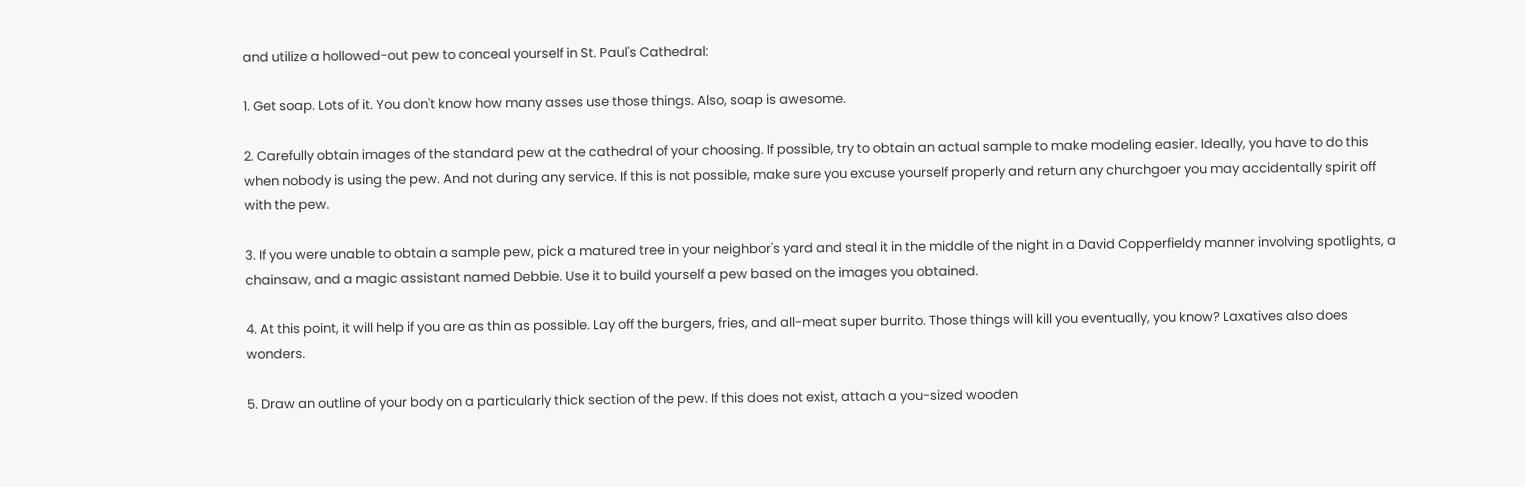and utilize a hollowed-out pew to conceal yourself in St. Paul's Cathedral:

1. Get soap. Lots of it. You don't know how many asses use those things. Also, soap is awesome.

2. Carefully obtain images of the standard pew at the cathedral of your choosing. If possible, try to obtain an actual sample to make modeling easier. Ideally, you have to do this when nobody is using the pew. And not during any service. If this is not possible, make sure you excuse yourself properly and return any churchgoer you may accidentally spirit off with the pew.

3. If you were unable to obtain a sample pew, pick a matured tree in your neighbor's yard and steal it in the middle of the night in a David Copperfieldy manner involving spotlights, a chainsaw, and a magic assistant named Debbie. Use it to build yourself a pew based on the images you obtained.

4. At this point, it will help if you are as thin as possible. Lay off the burgers, fries, and all-meat super burrito. Those things will kill you eventually, you know? Laxatives also does wonders.

5. Draw an outline of your body on a particularly thick section of the pew. If this does not exist, attach a you-sized wooden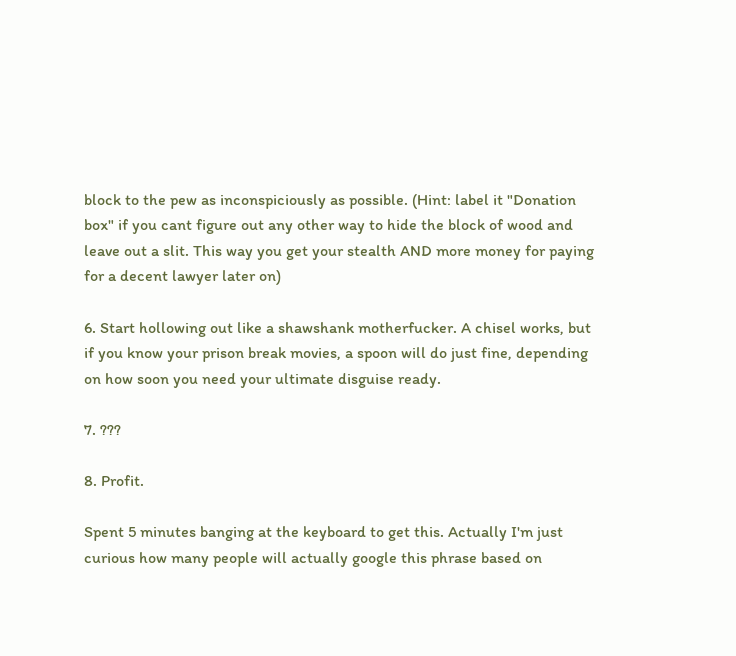block to the pew as inconspiciously as possible. (Hint: label it "Donation box" if you cant figure out any other way to hide the block of wood and leave out a slit. This way you get your stealth AND more money for paying for a decent lawyer later on)

6. Start hollowing out like a shawshank motherfucker. A chisel works, but if you know your prison break movies, a spoon will do just fine, depending on how soon you need your ultimate disguise ready.

7. ???

8. Profit.

Spent 5 minutes banging at the keyboard to get this. Actually I'm just curious how many people will actually google this phrase based on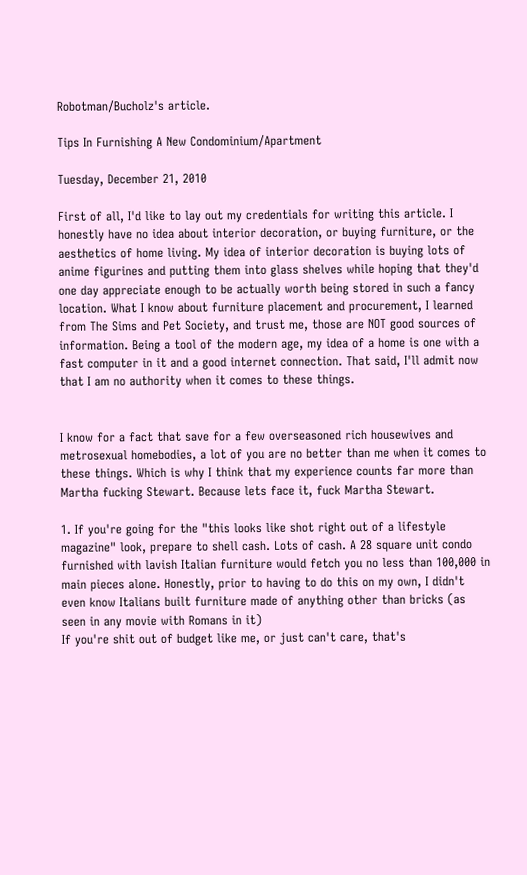Robotman/Bucholz's article.

Tips In Furnishing A New Condominium/Apartment

Tuesday, December 21, 2010

First of all, I'd like to lay out my credentials for writing this article. I honestly have no idea about interior decoration, or buying furniture, or the aesthetics of home living. My idea of interior decoration is buying lots of anime figurines and putting them into glass shelves while hoping that they'd one day appreciate enough to be actually worth being stored in such a fancy location. What I know about furniture placement and procurement, I learned from The Sims and Pet Society, and trust me, those are NOT good sources of information. Being a tool of the modern age, my idea of a home is one with a fast computer in it and a good internet connection. That said, I'll admit now that I am no authority when it comes to these things.


I know for a fact that save for a few overseasoned rich housewives and metrosexual homebodies, a lot of you are no better than me when it comes to these things. Which is why I think that my experience counts far more than Martha fucking Stewart. Because lets face it, fuck Martha Stewart.

1. If you're going for the "this looks like shot right out of a lifestyle magazine" look, prepare to shell cash. Lots of cash. A 28 square unit condo furnished with lavish Italian furniture would fetch you no less than 100,000 in main pieces alone. Honestly, prior to having to do this on my own, I didn't even know Italians built furniture made of anything other than bricks (as seen in any movie with Romans in it)
If you're shit out of budget like me, or just can't care, that's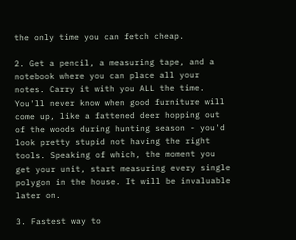the only time you can fetch cheap.

2. Get a pencil, a measuring tape, and a notebook where you can place all your notes. Carry it with you ALL the time. You'll never know when good furniture will come up, like a fattened deer hopping out of the woods during hunting season - you'd look pretty stupid not having the right tools. Speaking of which, the moment you get your unit, start measuring every single polygon in the house. It will be invaluable later on.

3. Fastest way to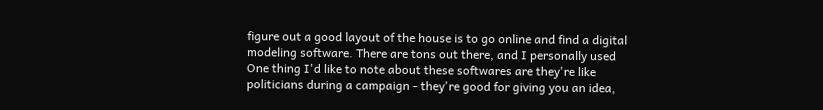figure out a good layout of the house is to go online and find a digital modeling software. There are tons out there, and I personally used One thing I'd like to note about these softwares are they're like politicians during a campaign - they're good for giving you an idea,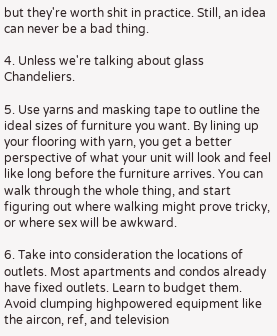but they're worth shit in practice. Still, an idea can never be a bad thing.

4. Unless we're talking about glass Chandeliers.

5. Use yarns and masking tape to outline the ideal sizes of furniture you want. By lining up your flooring with yarn, you get a better perspective of what your unit will look and feel like long before the furniture arrives. You can walk through the whole thing, and start figuring out where walking might prove tricky, or where sex will be awkward.

6. Take into consideration the locations of outlets. Most apartments and condos already have fixed outlets. Learn to budget them. Avoid clumping highpowered equipment like the aircon, ref, and television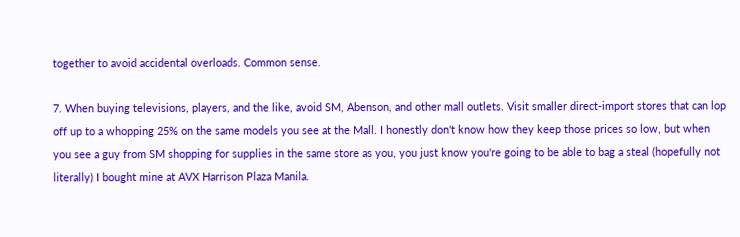together to avoid accidental overloads. Common sense.

7. When buying televisions, players, and the like, avoid SM, Abenson, and other mall outlets. Visit smaller direct-import stores that can lop off up to a whopping 25% on the same models you see at the Mall. I honestly don't know how they keep those prices so low, but when you see a guy from SM shopping for supplies in the same store as you, you just know you're going to be able to bag a steal (hopefully not literally) I bought mine at AVX Harrison Plaza Manila.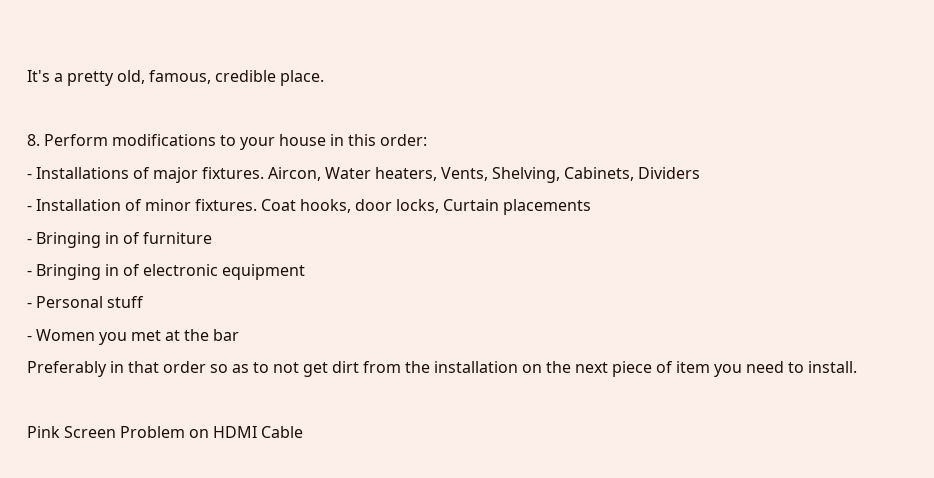It's a pretty old, famous, credible place.

8. Perform modifications to your house in this order:
- Installations of major fixtures. Aircon, Water heaters, Vents, Shelving, Cabinets, Dividers
- Installation of minor fixtures. Coat hooks, door locks, Curtain placements
- Bringing in of furniture
- Bringing in of electronic equipment
- Personal stuff
- Women you met at the bar
Preferably in that order so as to not get dirt from the installation on the next piece of item you need to install.

Pink Screen Problem on HDMI Cable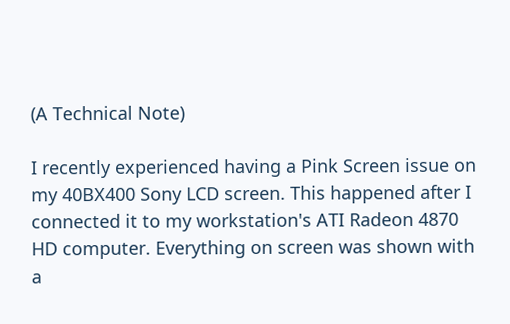(A Technical Note)

I recently experienced having a Pink Screen issue on my 40BX400 Sony LCD screen. This happened after I connected it to my workstation's ATI Radeon 4870 HD computer. Everything on screen was shown with a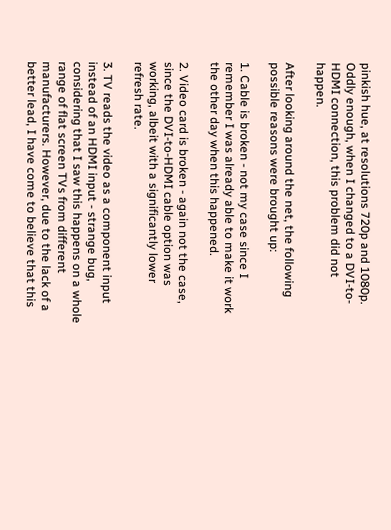pinkish hue, at resolutions 720p and 1080p. Oddly enough, when I changed to a DVI-to-HDMI connection, this problem did not happen.

After looking around the net, the following possible reasons were brought up:

1. Cable is broken - not my case since I remember I was already able to make it work the other day when this happened.

2. Video card is broken - again not the case, since the DVI-to-HDMI cable option was working, albeit with a significantly lower refresh rate.

3. TV reads the video as a component input instead of an HDMI input - strange bug, considering that I saw this happens on a whole range of flat screen TVs from different manufacturers. However, due to the lack of a better lead, I have come to believe that this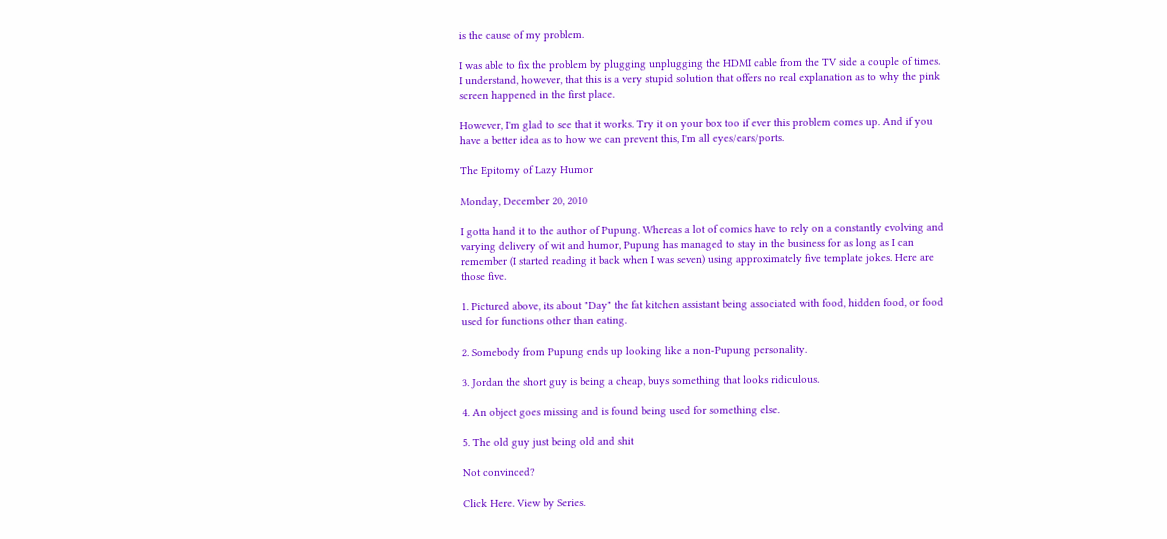is the cause of my problem.

I was able to fix the problem by plugging unplugging the HDMI cable from the TV side a couple of times. I understand, however, that this is a very stupid solution that offers no real explanation as to why the pink screen happened in the first place.

However, I'm glad to see that it works. Try it on your box too if ever this problem comes up. And if you have a better idea as to how we can prevent this, I'm all eyes/ears/ports.

The Epitomy of Lazy Humor

Monday, December 20, 2010

I gotta hand it to the author of Pupung. Whereas a lot of comics have to rely on a constantly evolving and varying delivery of wit and humor, Pupung has managed to stay in the business for as long as I can remember (I started reading it back when I was seven) using approximately five template jokes. Here are those five.

1. Pictured above, its about "Day" the fat kitchen assistant being associated with food, hidden food, or food used for functions other than eating.

2. Somebody from Pupung ends up looking like a non-Pupung personality.

3. Jordan the short guy is being a cheap, buys something that looks ridiculous.

4. An object goes missing and is found being used for something else.

5. The old guy just being old and shit

Not convinced?

Click Here. View by Series.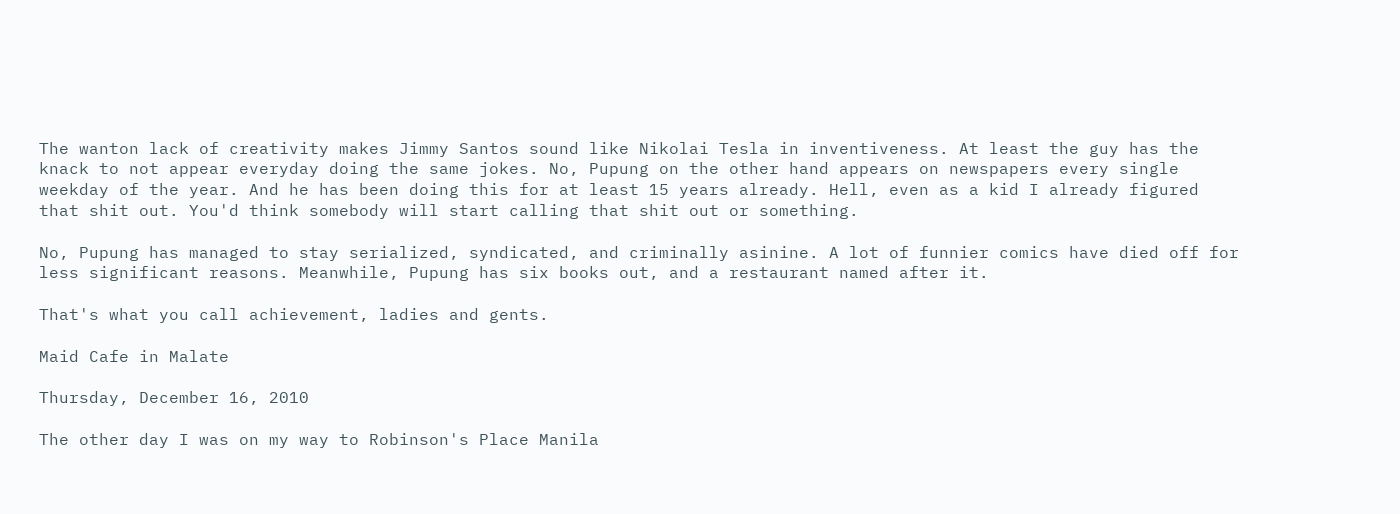The wanton lack of creativity makes Jimmy Santos sound like Nikolai Tesla in inventiveness. At least the guy has the knack to not appear everyday doing the same jokes. No, Pupung on the other hand appears on newspapers every single weekday of the year. And he has been doing this for at least 15 years already. Hell, even as a kid I already figured that shit out. You'd think somebody will start calling that shit out or something.

No, Pupung has managed to stay serialized, syndicated, and criminally asinine. A lot of funnier comics have died off for less significant reasons. Meanwhile, Pupung has six books out, and a restaurant named after it.

That's what you call achievement, ladies and gents.

Maid Cafe in Malate

Thursday, December 16, 2010

The other day I was on my way to Robinson's Place Manila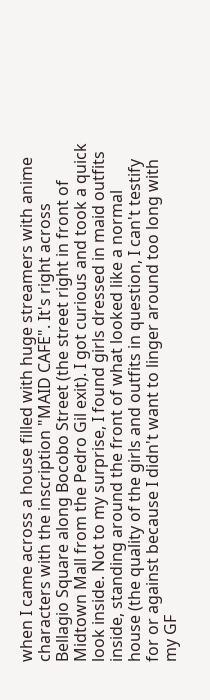when I came across a house filled with huge streamers with anime characters with the inscription "MAID CAFE". It's right across Bellagio Square along Bocobo Street (the street right in front of Midtown Mall from the Pedro Gil exit). I got curious and took a quick look inside. Not to my surprise, I found girls dressed in maid outfits inside, standing around the front of what looked like a normal house (the quality of the girls and outfits in question, I can't testify for or against because I didn't want to linger around too long with my GF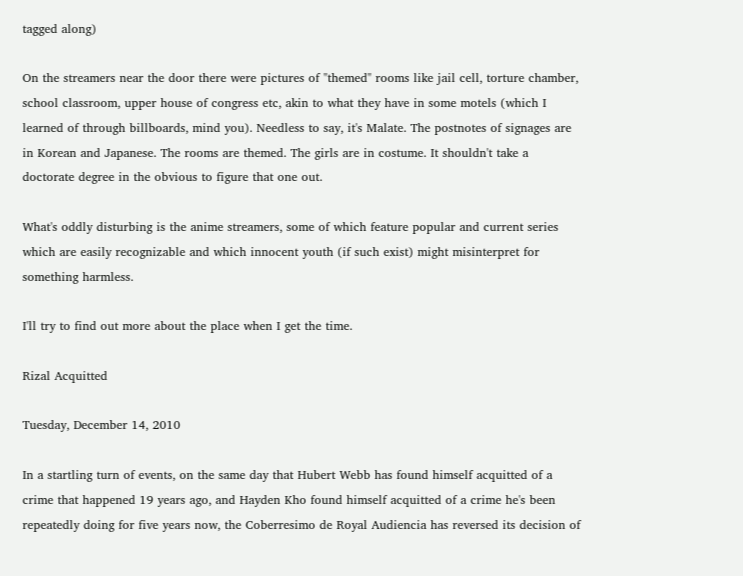tagged along)

On the streamers near the door there were pictures of "themed" rooms like jail cell, torture chamber, school classroom, upper house of congress etc, akin to what they have in some motels (which I learned of through billboards, mind you). Needless to say, it's Malate. The postnotes of signages are in Korean and Japanese. The rooms are themed. The girls are in costume. It shouldn't take a doctorate degree in the obvious to figure that one out.

What's oddly disturbing is the anime streamers, some of which feature popular and current series which are easily recognizable and which innocent youth (if such exist) might misinterpret for something harmless.

I'll try to find out more about the place when I get the time.

Rizal Acquitted

Tuesday, December 14, 2010

In a startling turn of events, on the same day that Hubert Webb has found himself acquitted of a crime that happened 19 years ago, and Hayden Kho found himself acquitted of a crime he's been repeatedly doing for five years now, the Coberresimo de Royal Audiencia has reversed its decision of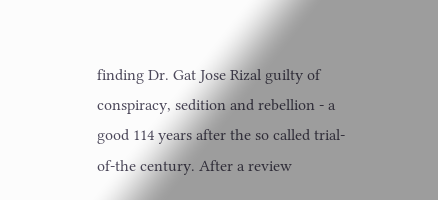finding Dr. Gat Jose Rizal guilty of conspiracy, sedition and rebellion - a good 114 years after the so called trial-of-the century. After a review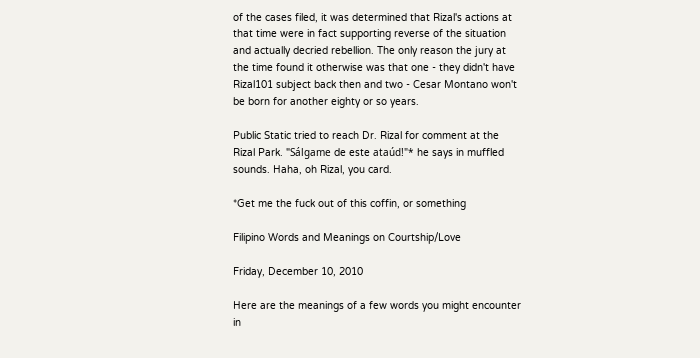of the cases filed, it was determined that Rizal's actions at that time were in fact supporting reverse of the situation and actually decried rebellion. The only reason the jury at the time found it otherwise was that one - they didn't have Rizal101 subject back then and two - Cesar Montano won't be born for another eighty or so years.

Public Static tried to reach Dr. Rizal for comment at the Rizal Park. "Sálgame de este ataúd!"* he says in muffled sounds. Haha, oh Rizal, you card.

*Get me the fuck out of this coffin, or something

Filipino Words and Meanings on Courtship/Love

Friday, December 10, 2010

Here are the meanings of a few words you might encounter in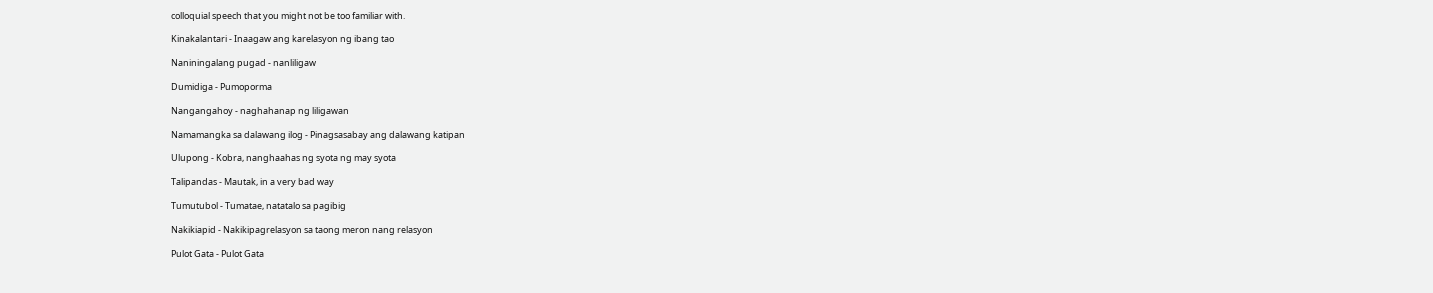colloquial speech that you might not be too familiar with.

Kinakalantari - Inaagaw ang karelasyon ng ibang tao

Naniningalang pugad - nanliligaw

Dumidiga - Pumoporma

Nangangahoy - naghahanap ng liligawan

Namamangka sa dalawang ilog - Pinagsasabay ang dalawang katipan

Ulupong - Kobra, nanghaahas ng syota ng may syota

Talipandas - Mautak, in a very bad way

Tumutubol - Tumatae, natatalo sa pagibig

Nakikiapid - Nakikipagrelasyon sa taong meron nang relasyon

Pulot Gata - Pulot Gata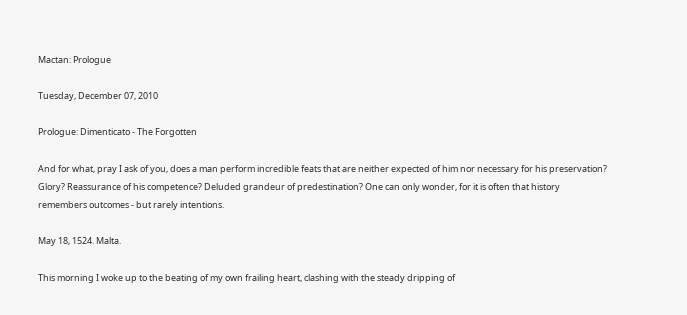Mactan: Prologue

Tuesday, December 07, 2010

Prologue: Dimenticato - The Forgotten

And for what, pray I ask of you, does a man perform incredible feats that are neither expected of him nor necessary for his preservation? Glory? Reassurance of his competence? Deluded grandeur of predestination? One can only wonder, for it is often that history remembers outcomes - but rarely intentions.

May 18, 1524. Malta.

This morning I woke up to the beating of my own frailing heart, clashing with the steady dripping of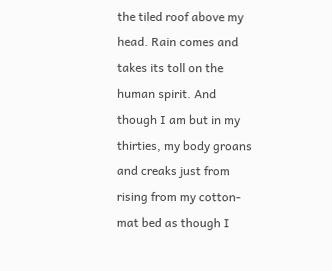the tiled roof above my head. Rain comes and takes its toll on the human spirit. And though I am but in my thirties, my body groans and creaks just from rising from my cotton-mat bed as though I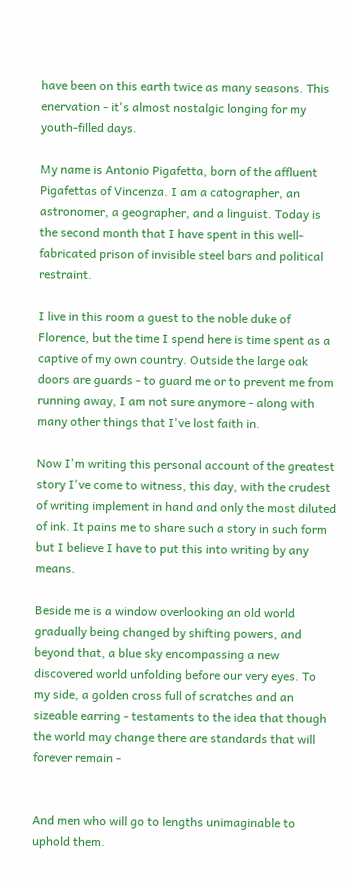have been on this earth twice as many seasons. This enervation - it's almost nostalgic longing for my youth-filled days.

My name is Antonio Pigafetta, born of the affluent Pigafettas of Vincenza. I am a catographer, an astronomer, a geographer, and a linguist. Today is the second month that I have spent in this well-fabricated prison of invisible steel bars and political restraint.

I live in this room a guest to the noble duke of Florence, but the time I spend here is time spent as a captive of my own country. Outside the large oak doors are guards - to guard me or to prevent me from running away, I am not sure anymore - along with many other things that I've lost faith in.

Now I'm writing this personal account of the greatest story I've come to witness, this day, with the crudest of writing implement in hand and only the most diluted of ink. It pains me to share such a story in such form but I believe I have to put this into writing by any means.

Beside me is a window overlooking an old world gradually being changed by shifting powers, and beyond that, a blue sky encompassing a new discovered world unfolding before our very eyes. To my side, a golden cross full of scratches and an sizeable earring - testaments to the idea that though the world may change there are standards that will forever remain -


And men who will go to lengths unimaginable to uphold them.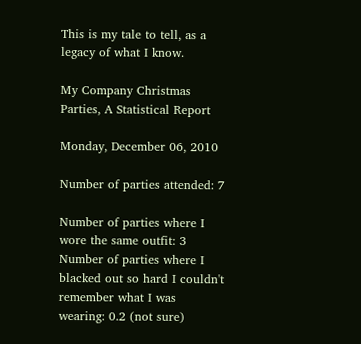This is my tale to tell, as a legacy of what I know.

My Company Christmas Parties, A Statistical Report

Monday, December 06, 2010

Number of parties attended: 7

Number of parties where I wore the same outfit: 3
Number of parties where I blacked out so hard I couldn't remember what I was wearing: 0.2 (not sure)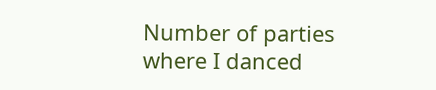Number of parties where I danced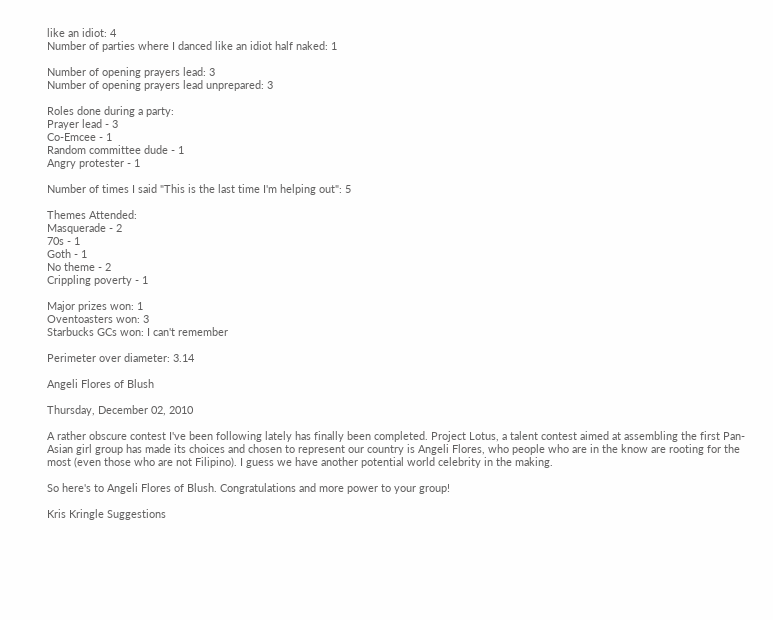like an idiot: 4
Number of parties where I danced like an idiot half naked: 1

Number of opening prayers lead: 3
Number of opening prayers lead unprepared: 3

Roles done during a party:
Prayer lead - 3
Co-Emcee - 1
Random committee dude - 1
Angry protester - 1

Number of times I said "This is the last time I'm helping out": 5

Themes Attended:
Masquerade - 2
70s - 1
Goth - 1
No theme - 2
Crippling poverty - 1

Major prizes won: 1
Oventoasters won: 3
Starbucks GCs won: I can't remember

Perimeter over diameter: 3.14

Angeli Flores of Blush

Thursday, December 02, 2010

A rather obscure contest I've been following lately has finally been completed. Project Lotus, a talent contest aimed at assembling the first Pan-Asian girl group has made its choices and chosen to represent our country is Angeli Flores, who people who are in the know are rooting for the most (even those who are not Filipino). I guess we have another potential world celebrity in the making.

So here's to Angeli Flores of Blush. Congratulations and more power to your group!

Kris Kringle Suggestions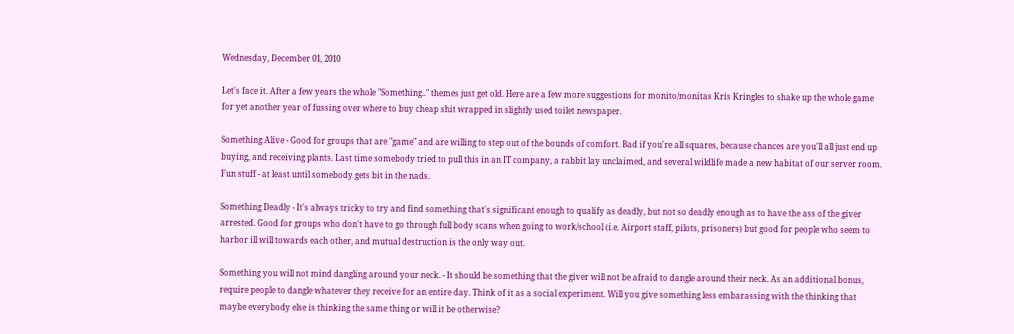Wednesday, December 01, 2010

Let's face it. After a few years the whole "Something.." themes just get old. Here are a few more suggestions for monito/monitas Kris Kringles to shake up the whole game for yet another year of fussing over where to buy cheap shit wrapped in slightly used toilet newspaper.

Something Alive - Good for groups that are "game" and are willing to step out of the bounds of comfort. Bad if you're all squares, because chances are you'll all just end up buying, and receiving plants. Last time somebody tried to pull this in an IT company, a rabbit lay unclaimed, and several wildlife made a new habitat of our server room. Fun stuff - at least until somebody gets bit in the nads.

Something Deadly - It's always tricky to try and find something that's significant enough to qualify as deadly, but not so deadly enough as to have the ass of the giver arrested. Good for groups who don't have to go through full body scans when going to work/school (i.e. Airport staff, pilots, prisoners) but good for people who seem to harbor ill will towards each other, and mutual destruction is the only way out.

Something you will not mind dangling around your neck. - It should be something that the giver will not be afraid to dangle around their neck. As an additional bonus, require people to dangle whatever they receive for an entire day. Think of it as a social experiment. Will you give something less embarassing with the thinking that maybe everybody else is thinking the same thing or will it be otherwise?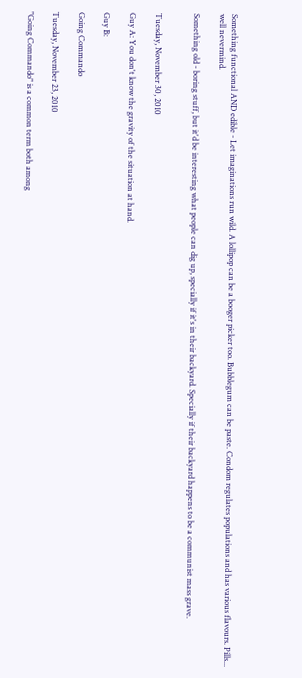Something functional AND edible - Let imaginations run wild. A lollipop can be a booger picker too. Bubblegum can be paste. Condom regulates populations and has various flavours. Pills... well nevermind.

Something old - boring stuff, but it'd be interesting what people can dig up, specially if it's in their backyard. Specially if their backyard happens to be a communist mass grave.


Tuesday, November 30, 2010

Guy A: You don't know the gravity of the situation at hand.

Guy B:

Going Commando

Tuesday, November 23, 2010

"Going Commando" is a common term both among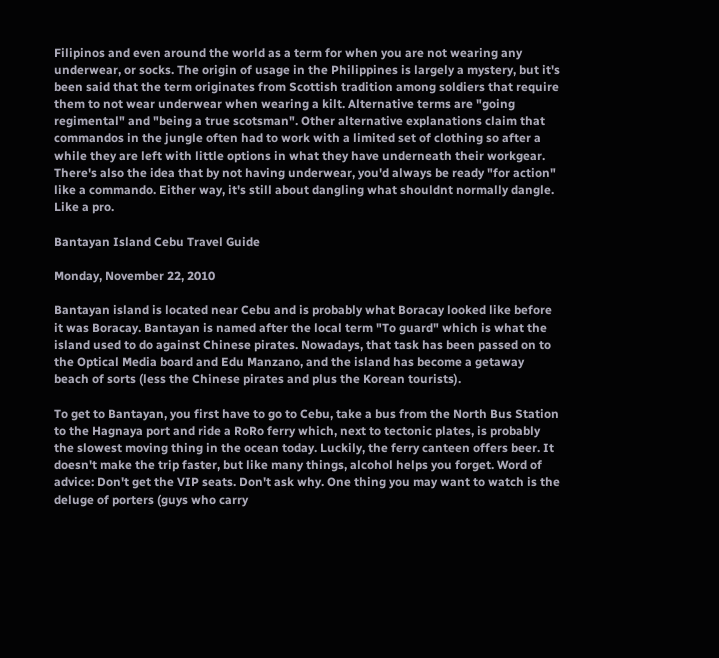Filipinos and even around the world as a term for when you are not wearing any underwear, or socks. The origin of usage in the Philippines is largely a mystery, but it's been said that the term originates from Scottish tradition among soldiers that require them to not wear underwear when wearing a kilt. Alternative terms are "going regimental" and "being a true scotsman". Other alternative explanations claim that commandos in the jungle often had to work with a limited set of clothing so after a while they are left with little options in what they have underneath their workgear. There's also the idea that by not having underwear, you'd always be ready "for action" like a commando. Either way, it's still about dangling what shouldnt normally dangle. Like a pro.

Bantayan Island Cebu Travel Guide

Monday, November 22, 2010

Bantayan island is located near Cebu and is probably what Boracay looked like before it was Boracay. Bantayan is named after the local term "To guard" which is what the island used to do against Chinese pirates. Nowadays, that task has been passed on to the Optical Media board and Edu Manzano, and the island has become a getaway beach of sorts (less the Chinese pirates and plus the Korean tourists).

To get to Bantayan, you first have to go to Cebu, take a bus from the North Bus Station to the Hagnaya port and ride a RoRo ferry which, next to tectonic plates, is probably the slowest moving thing in the ocean today. Luckily, the ferry canteen offers beer. It doesn't make the trip faster, but like many things, alcohol helps you forget. Word of advice: Don't get the VIP seats. Don't ask why. One thing you may want to watch is the deluge of porters (guys who carry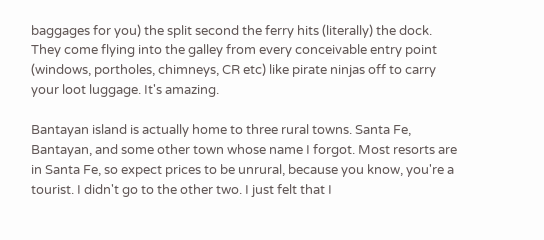baggages for you) the split second the ferry hits (literally) the dock. They come flying into the galley from every conceivable entry point (windows, portholes, chimneys, CR etc) like pirate ninjas off to carry your loot luggage. It's amazing.

Bantayan island is actually home to three rural towns. Santa Fe, Bantayan, and some other town whose name I forgot. Most resorts are in Santa Fe, so expect prices to be unrural, because you know, you're a tourist. I didn't go to the other two. I just felt that I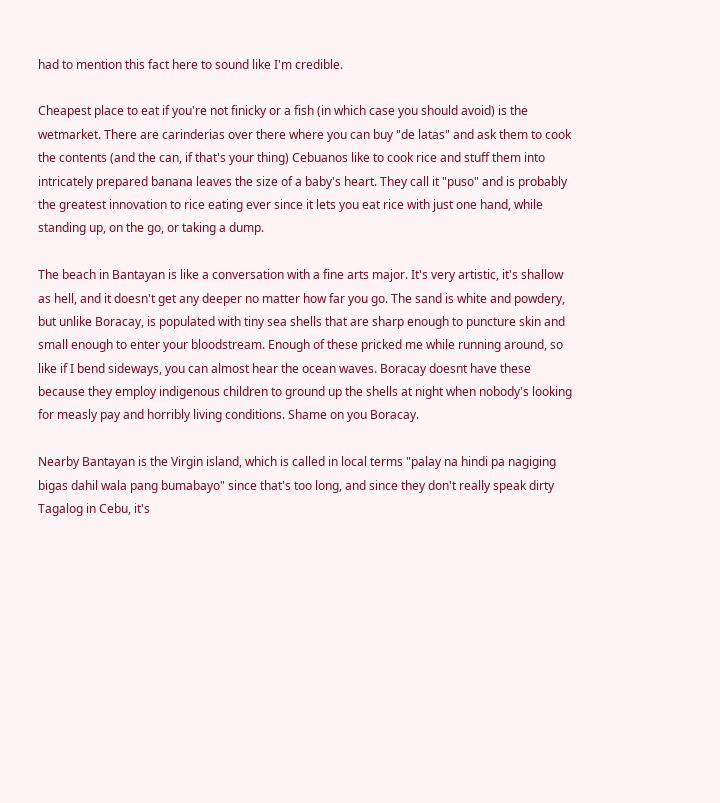had to mention this fact here to sound like I'm credible.

Cheapest place to eat if you're not finicky or a fish (in which case you should avoid) is the wetmarket. There are carinderias over there where you can buy "de latas" and ask them to cook the contents (and the can, if that's your thing) Cebuanos like to cook rice and stuff them into intricately prepared banana leaves the size of a baby's heart. They call it "puso" and is probably the greatest innovation to rice eating ever since it lets you eat rice with just one hand, while standing up, on the go, or taking a dump.

The beach in Bantayan is like a conversation with a fine arts major. It's very artistic, it's shallow as hell, and it doesn't get any deeper no matter how far you go. The sand is white and powdery, but unlike Boracay, is populated with tiny sea shells that are sharp enough to puncture skin and small enough to enter your bloodstream. Enough of these pricked me while running around, so like if I bend sideways, you can almost hear the ocean waves. Boracay doesnt have these because they employ indigenous children to ground up the shells at night when nobody's looking for measly pay and horribly living conditions. Shame on you Boracay.

Nearby Bantayan is the Virgin island, which is called in local terms "palay na hindi pa nagiging bigas dahil wala pang bumabayo" since that's too long, and since they don't really speak dirty Tagalog in Cebu, it's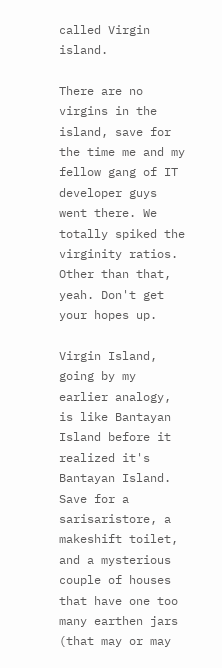called Virgin island.

There are no virgins in the island, save for the time me and my fellow gang of IT developer guys went there. We totally spiked the virginity ratios. Other than that, yeah. Don't get your hopes up.

Virgin Island, going by my earlier analogy, is like Bantayan Island before it realized it's Bantayan Island. Save for a sarisaristore, a makeshift toilet, and a mysterious couple of houses that have one too many earthen jars (that may or may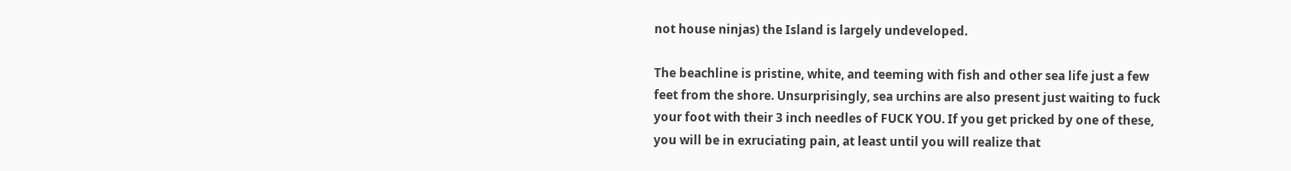not house ninjas) the Island is largely undeveloped.

The beachline is pristine, white, and teeming with fish and other sea life just a few feet from the shore. Unsurprisingly, sea urchins are also present just waiting to fuck your foot with their 3 inch needles of FUCK YOU. If you get pricked by one of these, you will be in exruciating pain, at least until you will realize that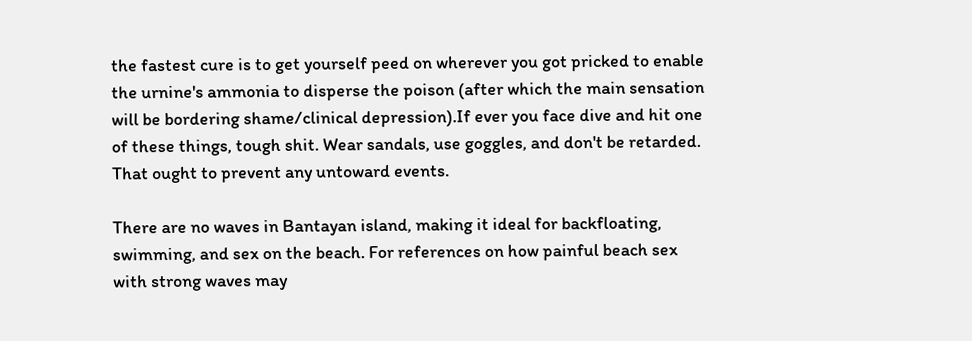the fastest cure is to get yourself peed on wherever you got pricked to enable the urnine's ammonia to disperse the poison (after which the main sensation will be bordering shame/clinical depression).If ever you face dive and hit one of these things, tough shit. Wear sandals, use goggles, and don't be retarded. That ought to prevent any untoward events.

There are no waves in Bantayan island, making it ideal for backfloating, swimming, and sex on the beach. For references on how painful beach sex with strong waves may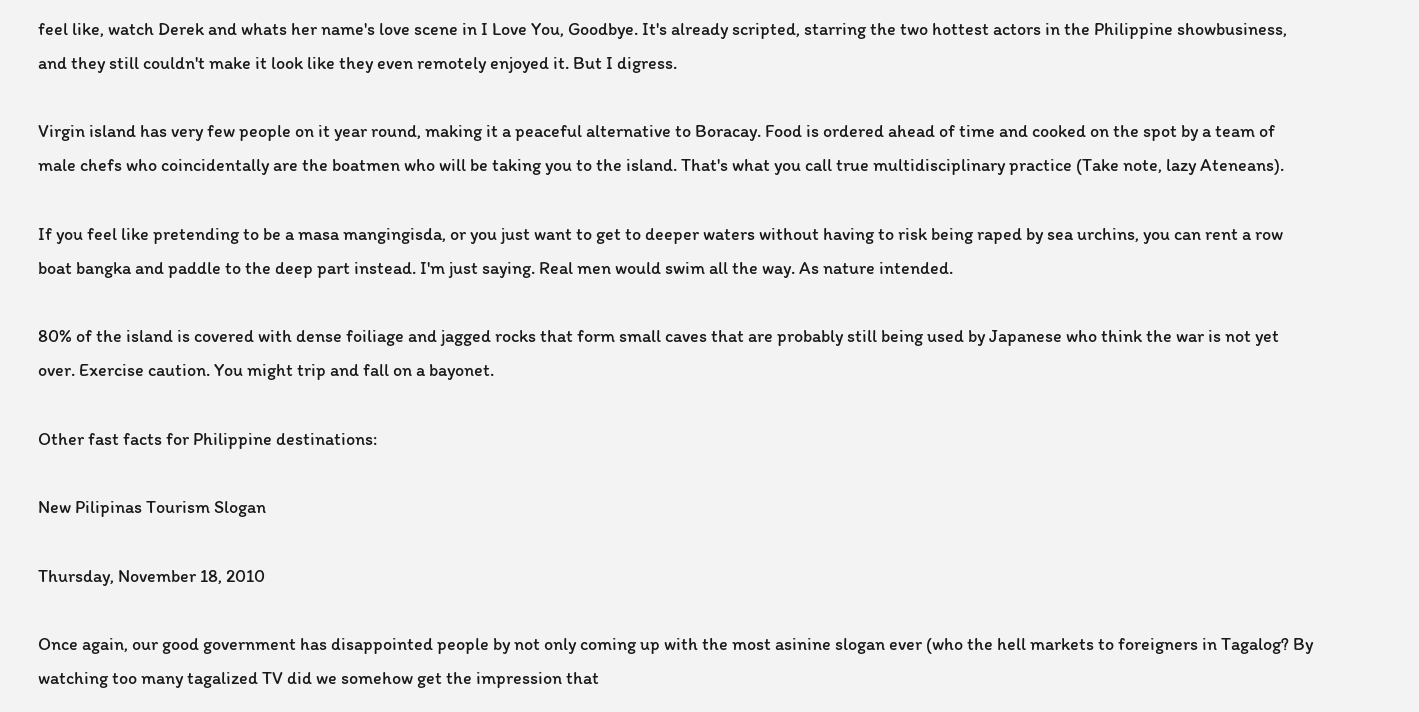feel like, watch Derek and whats her name's love scene in I Love You, Goodbye. It's already scripted, starring the two hottest actors in the Philippine showbusiness, and they still couldn't make it look like they even remotely enjoyed it. But I digress.

Virgin island has very few people on it year round, making it a peaceful alternative to Boracay. Food is ordered ahead of time and cooked on the spot by a team of male chefs who coincidentally are the boatmen who will be taking you to the island. That's what you call true multidisciplinary practice (Take note, lazy Ateneans).

If you feel like pretending to be a masa mangingisda, or you just want to get to deeper waters without having to risk being raped by sea urchins, you can rent a row boat bangka and paddle to the deep part instead. I'm just saying. Real men would swim all the way. As nature intended.

80% of the island is covered with dense foiliage and jagged rocks that form small caves that are probably still being used by Japanese who think the war is not yet over. Exercise caution. You might trip and fall on a bayonet.

Other fast facts for Philippine destinations:

New Pilipinas Tourism Slogan

Thursday, November 18, 2010

Once again, our good government has disappointed people by not only coming up with the most asinine slogan ever (who the hell markets to foreigners in Tagalog? By watching too many tagalized TV did we somehow get the impression that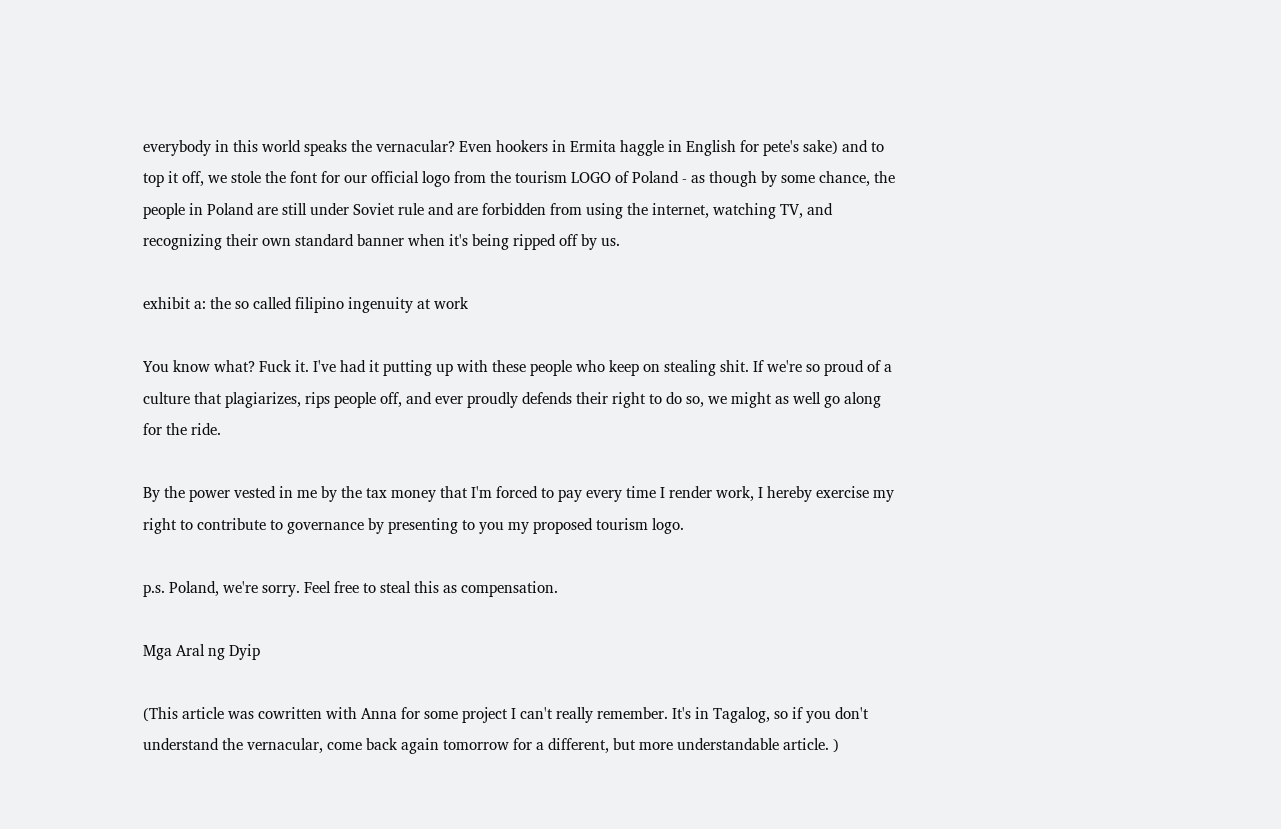everybody in this world speaks the vernacular? Even hookers in Ermita haggle in English for pete's sake) and to top it off, we stole the font for our official logo from the tourism LOGO of Poland - as though by some chance, the people in Poland are still under Soviet rule and are forbidden from using the internet, watching TV, and recognizing their own standard banner when it's being ripped off by us.

exhibit a: the so called filipino ingenuity at work

You know what? Fuck it. I've had it putting up with these people who keep on stealing shit. If we're so proud of a culture that plagiarizes, rips people off, and ever proudly defends their right to do so, we might as well go along for the ride.

By the power vested in me by the tax money that I'm forced to pay every time I render work, I hereby exercise my right to contribute to governance by presenting to you my proposed tourism logo.

p.s. Poland, we're sorry. Feel free to steal this as compensation.

Mga Aral ng Dyip

(This article was cowritten with Anna for some project I can't really remember. It's in Tagalog, so if you don't understand the vernacular, come back again tomorrow for a different, but more understandable article. )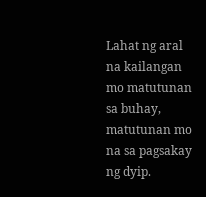Lahat ng aral na kailangan mo matutunan sa buhay, matutunan mo na sa pagsakay ng dyip.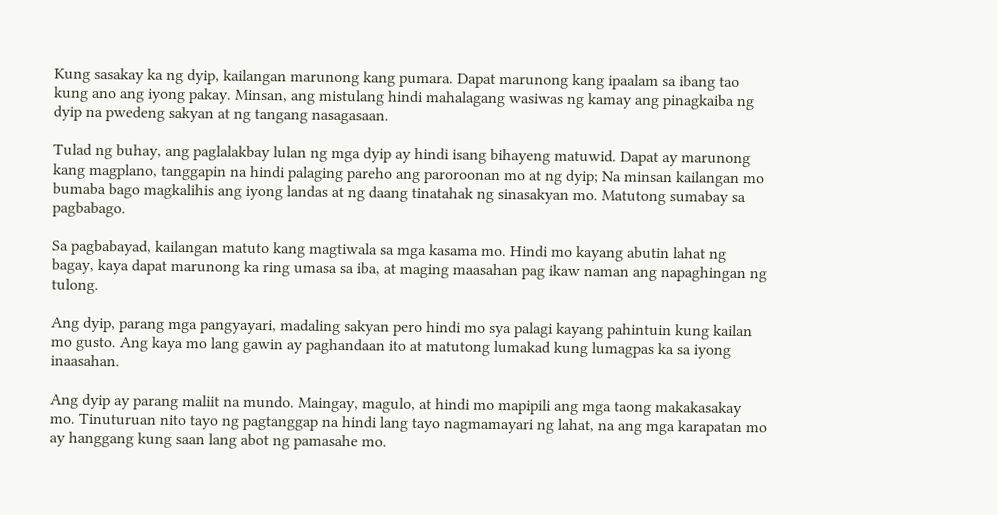Kung sasakay ka ng dyip, kailangan marunong kang pumara. Dapat marunong kang ipaalam sa ibang tao kung ano ang iyong pakay. Minsan, ang mistulang hindi mahalagang wasiwas ng kamay ang pinagkaiba ng dyip na pwedeng sakyan at ng tangang nasagasaan.

Tulad ng buhay, ang paglalakbay lulan ng mga dyip ay hindi isang bihayeng matuwid. Dapat ay marunong kang magplano, tanggapin na hindi palaging pareho ang paroroonan mo at ng dyip; Na minsan kailangan mo bumaba bago magkalihis ang iyong landas at ng daang tinatahak ng sinasakyan mo. Matutong sumabay sa pagbabago.

Sa pagbabayad, kailangan matuto kang magtiwala sa mga kasama mo. Hindi mo kayang abutin lahat ng bagay, kaya dapat marunong ka ring umasa sa iba, at maging maasahan pag ikaw naman ang napaghingan ng tulong.

Ang dyip, parang mga pangyayari, madaling sakyan pero hindi mo sya palagi kayang pahintuin kung kailan mo gusto. Ang kaya mo lang gawin ay paghandaan ito at matutong lumakad kung lumagpas ka sa iyong inaasahan.

Ang dyip ay parang maliit na mundo. Maingay, magulo, at hindi mo mapipili ang mga taong makakasakay mo. Tinuturuan nito tayo ng pagtanggap na hindi lang tayo nagmamayari ng lahat, na ang mga karapatan mo ay hanggang kung saan lang abot ng pamasahe mo.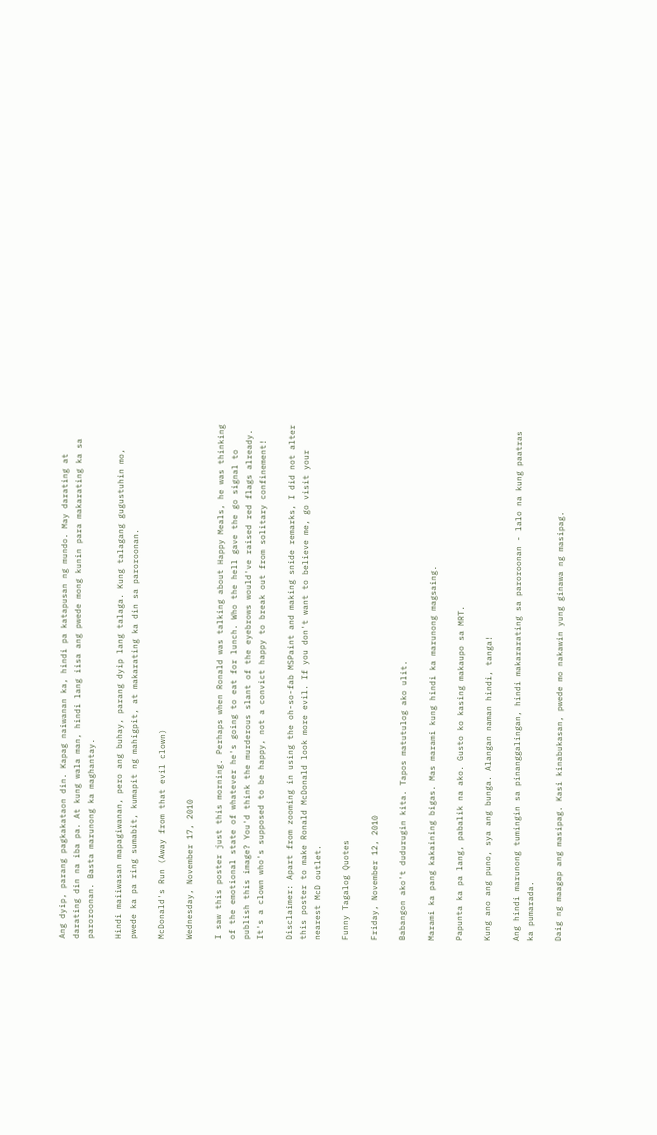Ang dyip, parang pagkakataon din. Kapag naiwanan ka, hindi pa katapusan ng mundo. May darating at darating din na iba pa. At kung wala man, hindi lang iisa ang pwede mong kunin para makarating ka sa paroroonan. Basta marunong ka maghantay.

Hindi maiiwasan mapagiwanan, pero ang buhay, parang dyip lang talaga. Kung talagang gugustuhin mo, pwede ka pa ring sumabit, kumapit ng mahigpit, at makarating ka din sa paroroonan.

McDonald's Run (Away from that evil clown)

Wednesday, November 17, 2010

I saw this poster just this morning. Perhaps when Ronald was talking about Happy Meals, he was thinking of the emotional state of whatever he's going to eat for lunch. Who the hell gave the go signal to publish this image? You'd think the murderous slant of the eyebrows would've raised red flags already. It's a clown who's supposed to be happy, not a convict happy to break out from solitary confinement!

Disclaimer: Apart from zooming in using the oh-so-fab MSPaint and making snide remarks, I did not alter this poster to make Ronald McDonald look more evil. If you don't want to believe me, go visit your nearest McD outlet.

Funny Tagalog Quotes

Friday, November 12, 2010

Babangon ako't dudurugin kita. Tapos matutulog ako ulit.

Marami ka pang kakaining bigas. Mas marami kung hindi ka marunong magsaing.

Papunta ka pa lang, pabalik na ako. Gusto ko kasing makaupo sa MRT.

Kung ano ang puno, sya ang bunga. Alangan naman hindi, tanga!

Ang hindi marunong tumingin sa pinanggalingan, hindi makararating sa paroroonan - lalo na kung paatras ka pumarada.

Daig ng maagap ang masipag. Kasi kinabukasan, pwede mo nakawin yung ginawa ng masipag.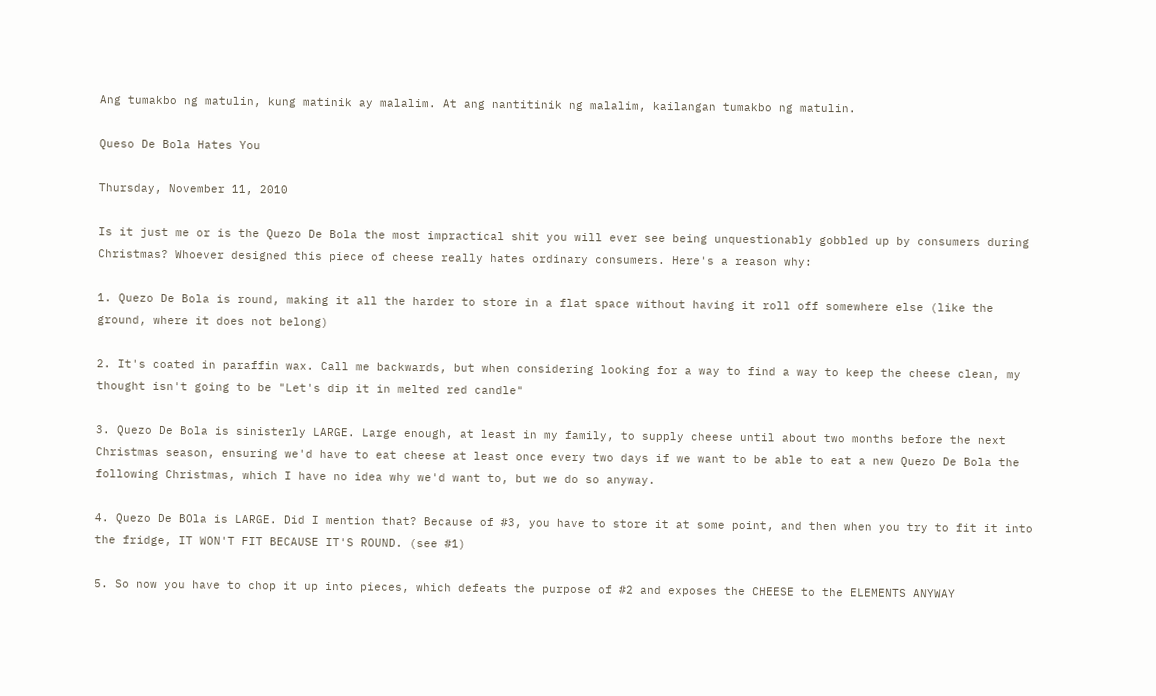Ang tumakbo ng matulin, kung matinik ay malalim. At ang nantitinik ng malalim, kailangan tumakbo ng matulin.

Queso De Bola Hates You

Thursday, November 11, 2010

Is it just me or is the Quezo De Bola the most impractical shit you will ever see being unquestionably gobbled up by consumers during Christmas? Whoever designed this piece of cheese really hates ordinary consumers. Here's a reason why:

1. Quezo De Bola is round, making it all the harder to store in a flat space without having it roll off somewhere else (like the ground, where it does not belong)

2. It's coated in paraffin wax. Call me backwards, but when considering looking for a way to find a way to keep the cheese clean, my thought isn't going to be "Let's dip it in melted red candle"

3. Quezo De Bola is sinisterly LARGE. Large enough, at least in my family, to supply cheese until about two months before the next Christmas season, ensuring we'd have to eat cheese at least once every two days if we want to be able to eat a new Quezo De Bola the following Christmas, which I have no idea why we'd want to, but we do so anyway.

4. Quezo De BOla is LARGE. Did I mention that? Because of #3, you have to store it at some point, and then when you try to fit it into the fridge, IT WON'T FIT BECAUSE IT'S ROUND. (see #1)

5. So now you have to chop it up into pieces, which defeats the purpose of #2 and exposes the CHEESE to the ELEMENTS ANYWAY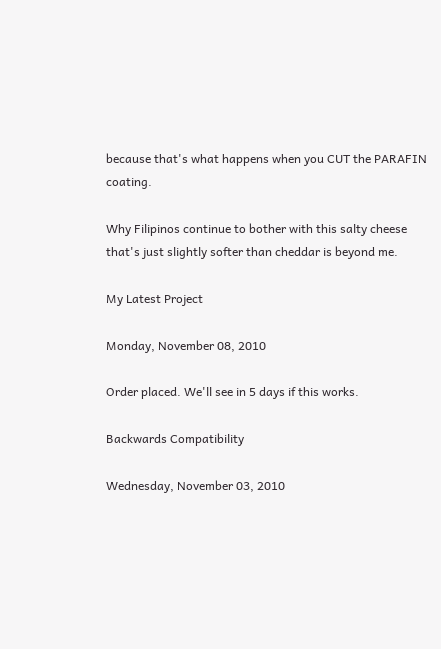because that's what happens when you CUT the PARAFIN coating.

Why Filipinos continue to bother with this salty cheese that's just slightly softer than cheddar is beyond me.

My Latest Project

Monday, November 08, 2010

Order placed. We'll see in 5 days if this works.

Backwards Compatibility

Wednesday, November 03, 2010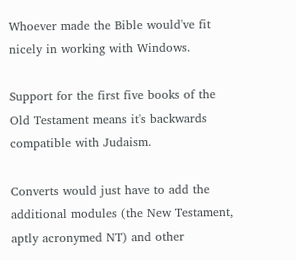Whoever made the Bible would've fit nicely in working with Windows.

Support for the first five books of the Old Testament means it's backwards compatible with Judaism.

Converts would just have to add the additional modules (the New Testament, aptly acronymed NT) and other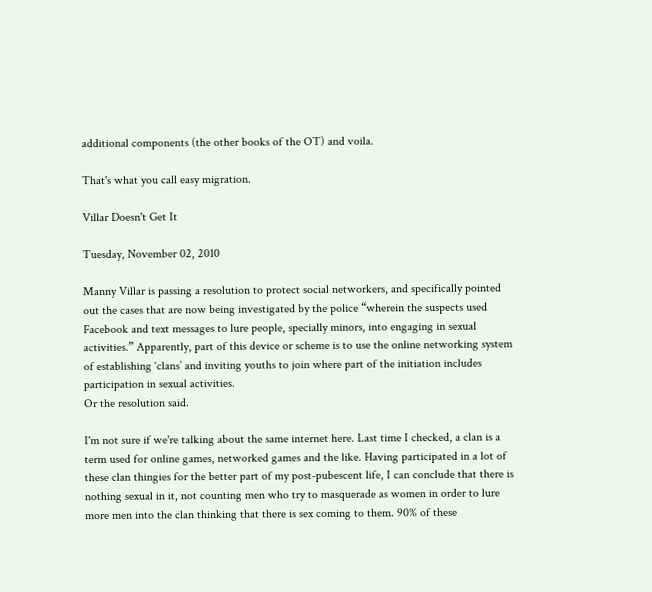additional components (the other books of the OT) and voila.

That's what you call easy migration.

Villar Doesn't Get It

Tuesday, November 02, 2010

Manny Villar is passing a resolution to protect social networkers, and specifically pointed out the cases that are now being investigated by the police “wherein the suspects used Facebook and text messages to lure people, specially minors, into engaging in sexual activities.” Apparently, part of this device or scheme is to use the online networking system of establishing ‘clans’ and inviting youths to join where part of the initiation includes participation in sexual activities.
Or the resolution said.

I'm not sure if we're talking about the same internet here. Last time I checked, a clan is a term used for online games, networked games and the like. Having participated in a lot of these clan thingies for the better part of my post-pubescent life, I can conclude that there is nothing sexual in it, not counting men who try to masquerade as women in order to lure more men into the clan thinking that there is sex coming to them. 90% of these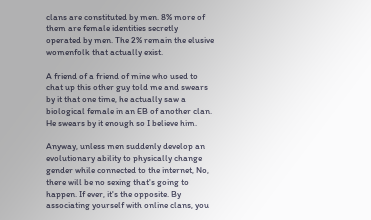clans are constituted by men. 8% more of them are female identities secretly operated by men. The 2% remain the elusive womenfolk that actually exist.

A friend of a friend of mine who used to chat up this other guy told me and swears by it that one time, he actually saw a biological female in an EB of another clan. He swears by it enough so I believe him.

Anyway, unless men suddenly develop an evolutionary ability to physically change gender while connected to the internet, No, there will be no sexing that's going to happen. If ever, it's the opposite. By associating yourself with online clans, you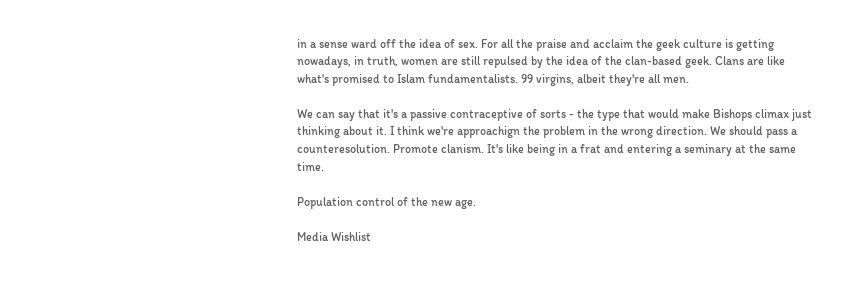in a sense ward off the idea of sex. For all the praise and acclaim the geek culture is getting nowadays, in truth, women are still repulsed by the idea of the clan-based geek. Clans are like what's promised to Islam fundamentalists. 99 virgins, albeit they're all men.

We can say that it's a passive contraceptive of sorts - the type that would make Bishops climax just thinking about it. I think we're approachign the problem in the wrong direction. We should pass a counteresolution. Promote clanism. It's like being in a frat and entering a seminary at the same time.

Population control of the new age.

Media Wishlist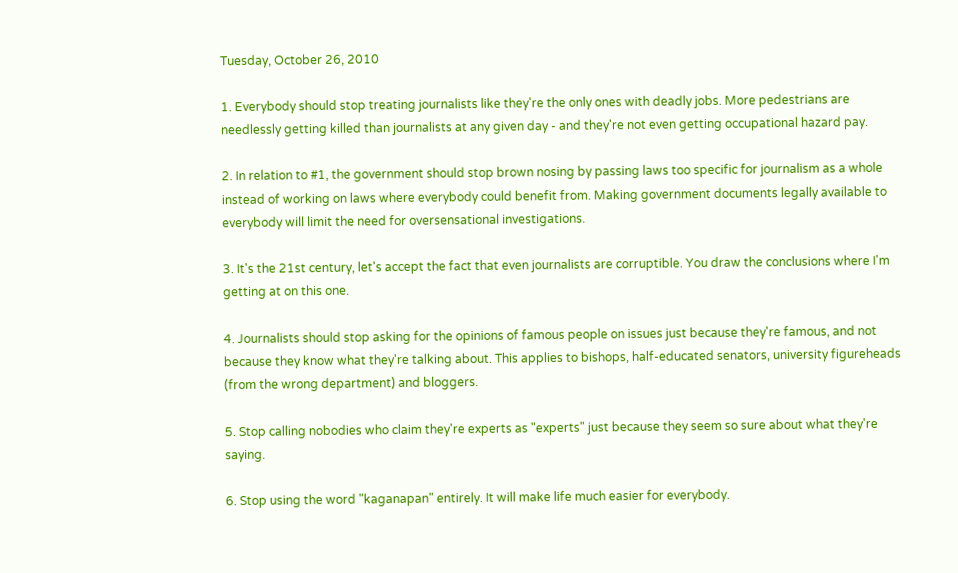Tuesday, October 26, 2010

1. Everybody should stop treating journalists like they're the only ones with deadly jobs. More pedestrians are needlessly getting killed than journalists at any given day - and they're not even getting occupational hazard pay.

2. In relation to #1, the government should stop brown nosing by passing laws too specific for journalism as a whole instead of working on laws where everybody could benefit from. Making government documents legally available to everybody will limit the need for oversensational investigations.

3. It's the 21st century, let's accept the fact that even journalists are corruptible. You draw the conclusions where I'm getting at on this one.

4. Journalists should stop asking for the opinions of famous people on issues just because they're famous, and not because they know what they're talking about. This applies to bishops, half-educated senators, university figureheads (from the wrong department) and bloggers.

5. Stop calling nobodies who claim they're experts as "experts" just because they seem so sure about what they're saying.

6. Stop using the word "kaganapan" entirely. It will make life much easier for everybody.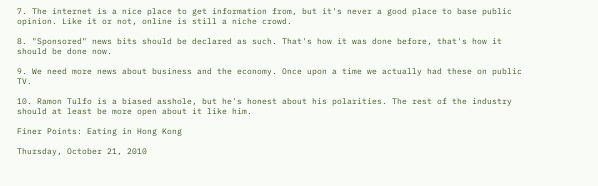7. The internet is a nice place to get information from, but it's never a good place to base public opinion. Like it or not, online is still a niche crowd.

8. "Sponsored" news bits should be declared as such. That's how it was done before, that's how it should be done now.

9. We need more news about business and the economy. Once upon a time we actually had these on public TV.

10. Ramon Tulfo is a biased asshole, but he's honest about his polarities. The rest of the industry should at least be more open about it like him.

Finer Points: Eating in Hong Kong

Thursday, October 21, 2010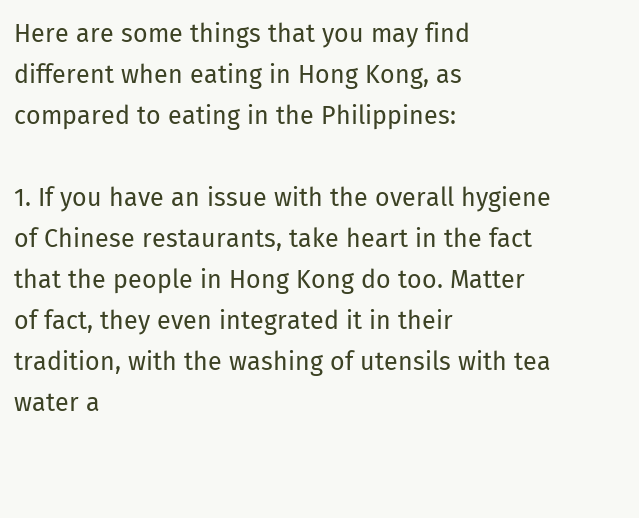Here are some things that you may find different when eating in Hong Kong, as compared to eating in the Philippines:

1. If you have an issue with the overall hygiene of Chinese restaurants, take heart in the fact that the people in Hong Kong do too. Matter of fact, they even integrated it in their tradition, with the washing of utensils with tea water a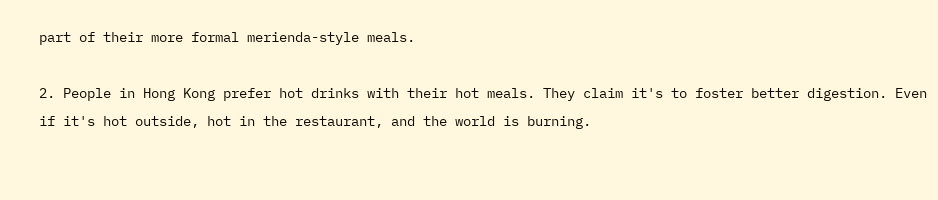part of their more formal merienda-style meals.

2. People in Hong Kong prefer hot drinks with their hot meals. They claim it's to foster better digestion. Even if it's hot outside, hot in the restaurant, and the world is burning.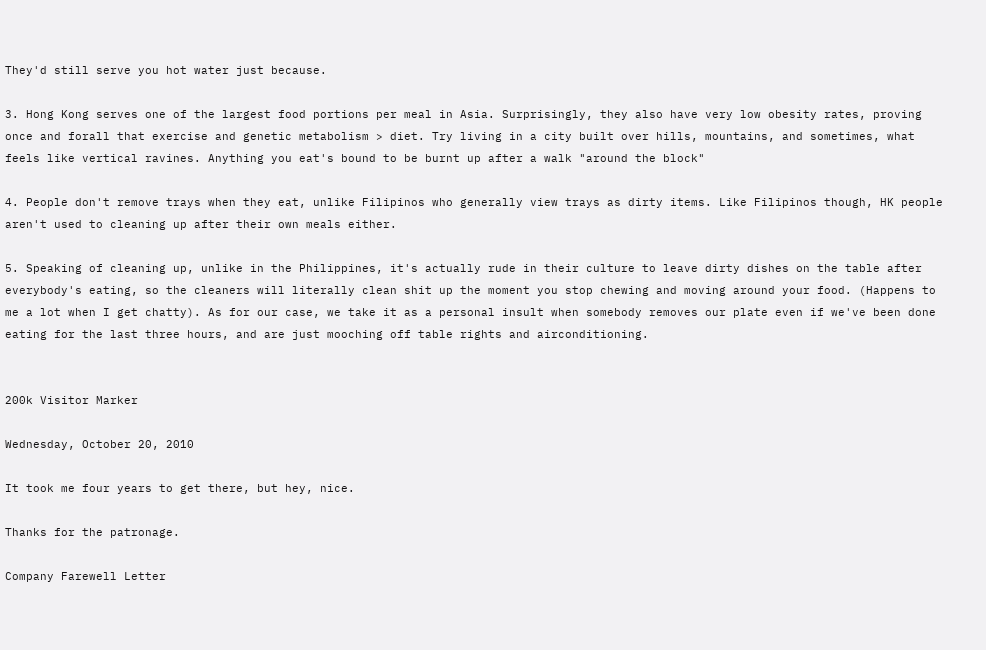They'd still serve you hot water just because.

3. Hong Kong serves one of the largest food portions per meal in Asia. Surprisingly, they also have very low obesity rates, proving once and forall that exercise and genetic metabolism > diet. Try living in a city built over hills, mountains, and sometimes, what feels like vertical ravines. Anything you eat's bound to be burnt up after a walk "around the block"

4. People don't remove trays when they eat, unlike Filipinos who generally view trays as dirty items. Like Filipinos though, HK people aren't used to cleaning up after their own meals either.

5. Speaking of cleaning up, unlike in the Philippines, it's actually rude in their culture to leave dirty dishes on the table after everybody's eating, so the cleaners will literally clean shit up the moment you stop chewing and moving around your food. (Happens to me a lot when I get chatty). As for our case, we take it as a personal insult when somebody removes our plate even if we've been done eating for the last three hours, and are just mooching off table rights and airconditioning.


200k Visitor Marker

Wednesday, October 20, 2010

It took me four years to get there, but hey, nice.

Thanks for the patronage.

Company Farewell Letter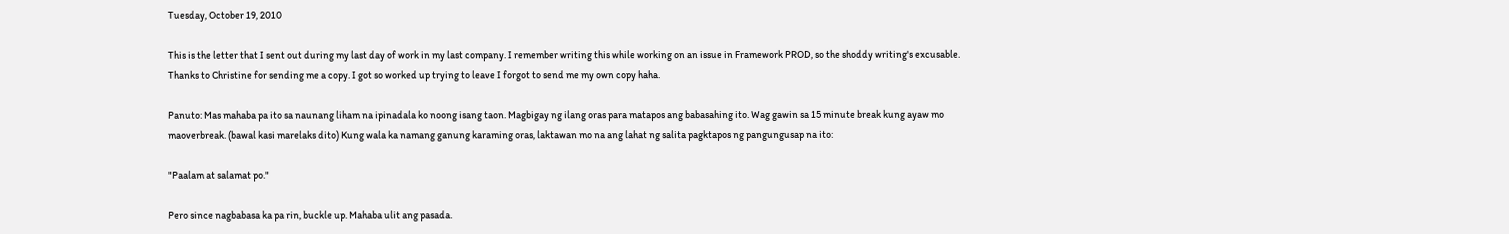Tuesday, October 19, 2010

This is the letter that I sent out during my last day of work in my last company. I remember writing this while working on an issue in Framework PROD, so the shoddy writing's excusable. Thanks to Christine for sending me a copy. I got so worked up trying to leave I forgot to send me my own copy haha.

Panuto: Mas mahaba pa ito sa naunang liham na ipinadala ko noong isang taon. Magbigay ng ilang oras para matapos ang babasahing ito. Wag gawin sa 15 minute break kung ayaw mo maoverbreak. (bawal kasi marelaks dito) Kung wala ka namang ganung karaming oras, laktawan mo na ang lahat ng salita pagktapos ng pangungusap na ito:

"Paalam at salamat po."

Pero since nagbabasa ka pa rin, buckle up. Mahaba ulit ang pasada.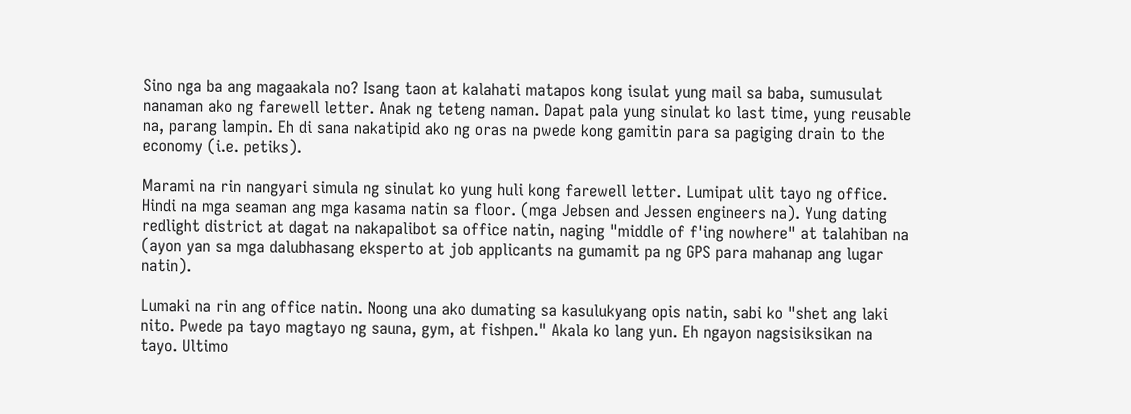Sino nga ba ang magaakala no? Isang taon at kalahati matapos kong isulat yung mail sa baba, sumusulat nanaman ako ng farewell letter. Anak ng teteng naman. Dapat pala yung sinulat ko last time, yung reusable na, parang lampin. Eh di sana nakatipid ako ng oras na pwede kong gamitin para sa pagiging drain to the economy (i.e. petiks).

Marami na rin nangyari simula ng sinulat ko yung huli kong farewell letter. Lumipat ulit tayo ng office. Hindi na mga seaman ang mga kasama natin sa floor. (mga Jebsen and Jessen engineers na). Yung dating redlight district at dagat na nakapalibot sa office natin, naging "middle of f'ing nowhere" at talahiban na (ayon yan sa mga dalubhasang eksperto at job applicants na gumamit pa ng GPS para mahanap ang lugar natin).

Lumaki na rin ang office natin. Noong una ako dumating sa kasulukyang opis natin, sabi ko "shet ang laki nito. Pwede pa tayo magtayo ng sauna, gym, at fishpen." Akala ko lang yun. Eh ngayon nagsisiksikan na tayo. Ultimo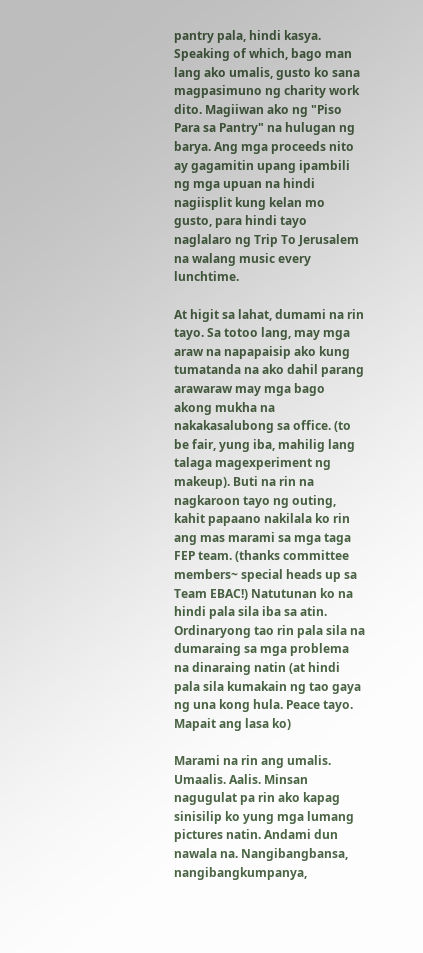pantry pala, hindi kasya. Speaking of which, bago man lang ako umalis, gusto ko sana magpasimuno ng charity work dito. Magiiwan ako ng "Piso Para sa Pantry" na hulugan ng barya. Ang mga proceeds nito ay gagamitin upang ipambili ng mga upuan na hindi nagiisplit kung kelan mo gusto, para hindi tayo naglalaro ng Trip To Jerusalem na walang music every lunchtime.

At higit sa lahat, dumami na rin tayo. Sa totoo lang, may mga araw na napapaisip ako kung tumatanda na ako dahil parang arawaraw may mga bago akong mukha na nakakasalubong sa office. (to be fair, yung iba, mahilig lang talaga magexperiment ng makeup). Buti na rin na nagkaroon tayo ng outing, kahit papaano nakilala ko rin ang mas marami sa mga taga FEP team. (thanks committee members~ special heads up sa Team EBAC!) Natutunan ko na hindi pala sila iba sa atin. Ordinaryong tao rin pala sila na dumaraing sa mga problema na dinaraing natin (at hindi pala sila kumakain ng tao gaya ng una kong hula. Peace tayo. Mapait ang lasa ko)

Marami na rin ang umalis. Umaalis. Aalis. Minsan nagugulat pa rin ako kapag sinisilip ko yung mga lumang pictures natin. Andami dun nawala na. Nangibangbansa, nangibangkumpanya,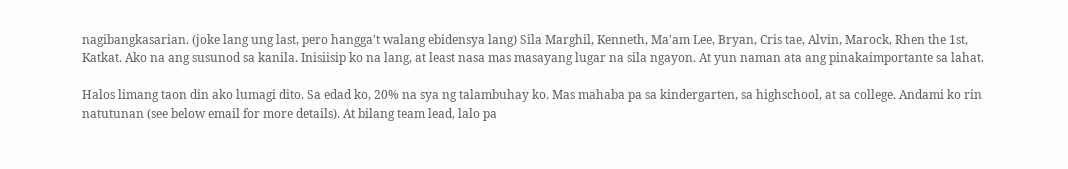nagibangkasarian. (joke lang ung last, pero hangga't walang ebidensya lang) Sila Marghil, Kenneth, Ma'am Lee, Bryan, Cris tae, Alvin, Marock, Rhen the 1st, Katkat. Ako na ang susunod sa kanila. Inisiisip ko na lang, at least nasa mas masayang lugar na sila ngayon. At yun naman ata ang pinakaimportante sa lahat.

Halos limang taon din ako lumagi dito. Sa edad ko, 20% na sya ng talambuhay ko. Mas mahaba pa sa kindergarten, sa highschool, at sa college. Andami ko rin natutunan (see below email for more details). At bilang team lead, lalo pa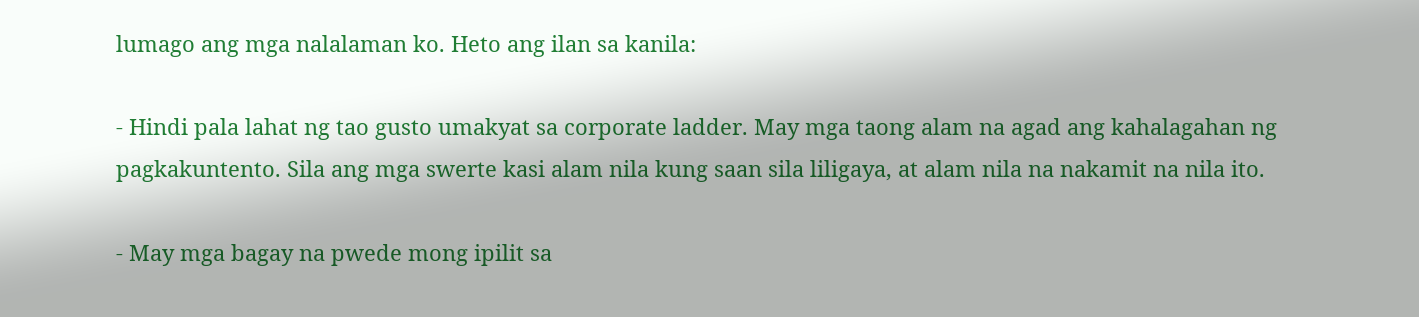lumago ang mga nalalaman ko. Heto ang ilan sa kanila:

- Hindi pala lahat ng tao gusto umakyat sa corporate ladder. May mga taong alam na agad ang kahalagahan ng pagkakuntento. Sila ang mga swerte kasi alam nila kung saan sila liligaya, at alam nila na nakamit na nila ito.

- May mga bagay na pwede mong ipilit sa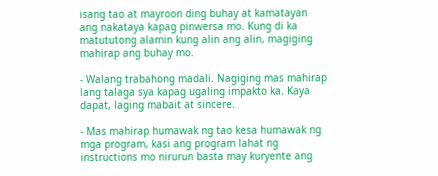isang tao at mayroon ding buhay at kamatayan ang nakataya kapag pinwersa mo. Kung di ka matututong alamin kung alin ang alin, magiging mahirap ang buhay mo.

- Walang trabahong madali. Nagiging mas mahirap lang talaga sya kapag ugaling impakto ka. Kaya dapat, laging mabait at sincere.

- Mas mahirap humawak ng tao kesa humawak ng mga program, kasi ang program lahat ng instructions mo nirurun basta may kuryente ang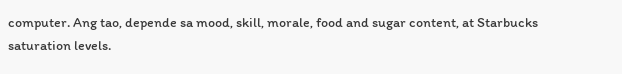computer. Ang tao, depende sa mood, skill, morale, food and sugar content, at Starbucks saturation levels.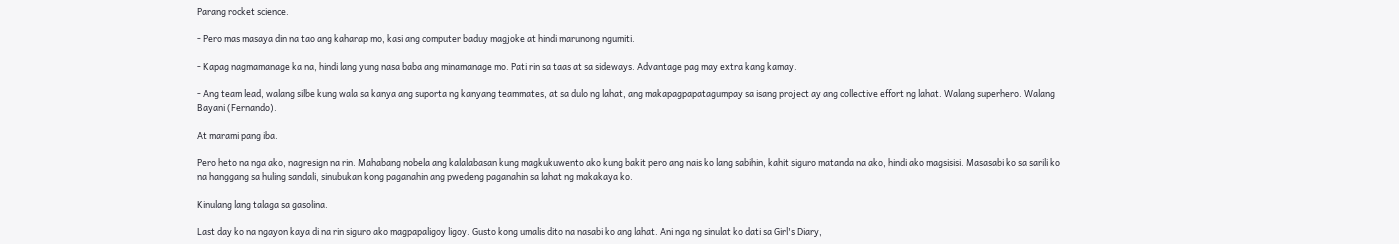Parang rocket science.

- Pero mas masaya din na tao ang kaharap mo, kasi ang computer baduy magjoke at hindi marunong ngumiti.

- Kapag nagmamanage ka na, hindi lang yung nasa baba ang minamanage mo. Pati rin sa taas at sa sideways. Advantage pag may extra kang kamay.

- Ang team lead, walang silbe kung wala sa kanya ang suporta ng kanyang teammates, at sa dulo ng lahat, ang makapagpapatagumpay sa isang project ay ang collective effort ng lahat. Walang superhero. Walang Bayani (Fernando).

At marami pang iba.

Pero heto na nga ako, nagresign na rin. Mahabang nobela ang kalalabasan kung magkukuwento ako kung bakit pero ang nais ko lang sabihin, kahit siguro matanda na ako, hindi ako magsisisi. Masasabi ko sa sarili ko na hanggang sa huling sandali, sinubukan kong paganahin ang pwedeng paganahin sa lahat ng makakaya ko.

Kinulang lang talaga sa gasolina.

Last day ko na ngayon kaya di na rin siguro ako magpapaligoy ligoy. Gusto kong umalis dito na nasabi ko ang lahat. Ani nga ng sinulat ko dati sa Girl's Diary,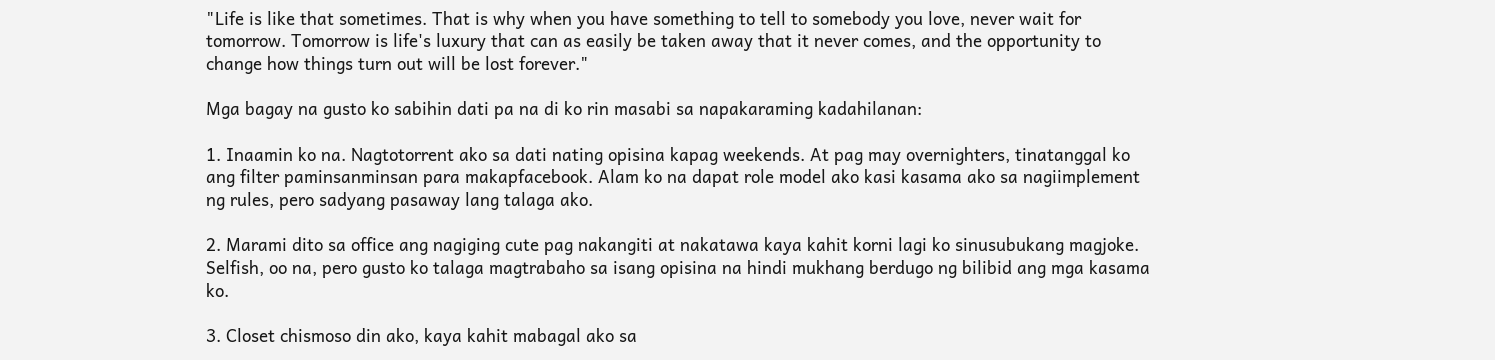"Life is like that sometimes. That is why when you have something to tell to somebody you love, never wait for tomorrow. Tomorrow is life's luxury that can as easily be taken away that it never comes, and the opportunity to change how things turn out will be lost forever."

Mga bagay na gusto ko sabihin dati pa na di ko rin masabi sa napakaraming kadahilanan:

1. Inaamin ko na. Nagtotorrent ako sa dati nating opisina kapag weekends. At pag may overnighters, tinatanggal ko ang filter paminsanminsan para makapfacebook. Alam ko na dapat role model ako kasi kasama ako sa nagiimplement ng rules, pero sadyang pasaway lang talaga ako.

2. Marami dito sa office ang nagiging cute pag nakangiti at nakatawa kaya kahit korni lagi ko sinusubukang magjoke. Selfish, oo na, pero gusto ko talaga magtrabaho sa isang opisina na hindi mukhang berdugo ng bilibid ang mga kasama ko.

3. Closet chismoso din ako, kaya kahit mabagal ako sa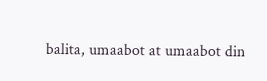balita, umaabot at umaabot din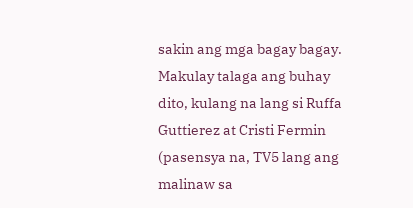sakin ang mga bagay bagay. Makulay talaga ang buhay dito, kulang na lang si Ruffa Guttierez at Cristi Fermin (pasensya na, TV5 lang ang malinaw sa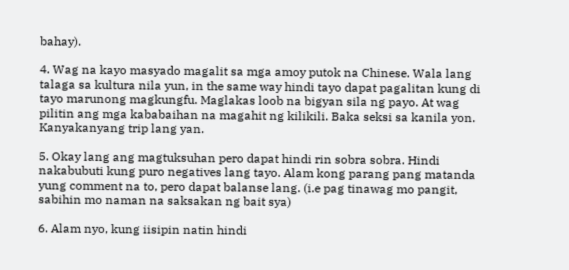bahay).

4. Wag na kayo masyado magalit sa mga amoy putok na Chinese. Wala lang talaga sa kultura nila yun, in the same way hindi tayo dapat pagalitan kung di tayo marunong magkungfu. Maglakas loob na bigyan sila ng payo. At wag pilitin ang mga kababaihan na magahit ng kilikili. Baka seksi sa kanila yon. Kanyakanyang trip lang yan.

5. Okay lang ang magtuksuhan pero dapat hindi rin sobra sobra. Hindi nakabubuti kung puro negatives lang tayo. Alam kong parang pang matanda yung comment na to, pero dapat balanse lang. (i.e pag tinawag mo pangit, sabihin mo naman na saksakan ng bait sya)

6. Alam nyo, kung iisipin natin hindi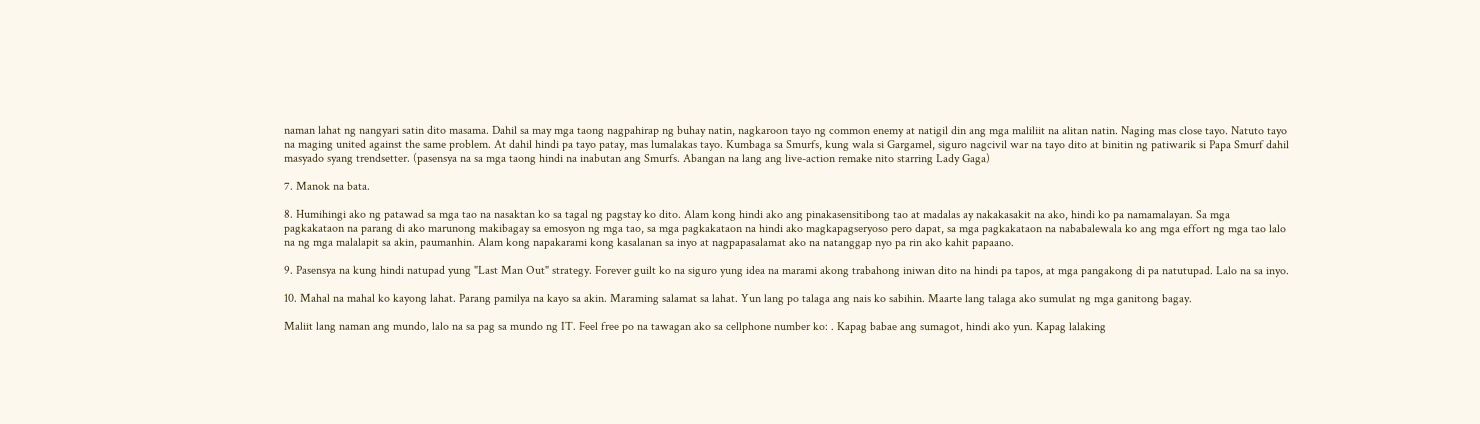naman lahat ng nangyari satin dito masama. Dahil sa may mga taong nagpahirap ng buhay natin, nagkaroon tayo ng common enemy at natigil din ang mga maliliit na alitan natin. Naging mas close tayo. Natuto tayo na maging united against the same problem. At dahil hindi pa tayo patay, mas lumalakas tayo. Kumbaga sa Smurfs, kung wala si Gargamel, siguro nagcivil war na tayo dito at binitin ng patiwarik si Papa Smurf dahil masyado syang trendsetter. (pasensya na sa mga taong hindi na inabutan ang Smurfs. Abangan na lang ang live-action remake nito starring Lady Gaga)

7. Manok na bata.

8. Humihingi ako ng patawad sa mga tao na nasaktan ko sa tagal ng pagstay ko dito. Alam kong hindi ako ang pinakasensitibong tao at madalas ay nakakasakit na ako, hindi ko pa namamalayan. Sa mga pagkakataon na parang di ako marunong makibagay sa emosyon ng mga tao, sa mga pagkakataon na hindi ako magkapagseryoso pero dapat, sa mga pagkakataon na nababalewala ko ang mga effort ng mga tao lalo na ng mga malalapit sa akin, paumanhin. Alam kong napakarami kong kasalanan sa inyo at nagpapasalamat ako na natanggap nyo pa rin ako kahit papaano.

9. Pasensya na kung hindi natupad yung "Last Man Out" strategy. Forever guilt ko na siguro yung idea na marami akong trabahong iniwan dito na hindi pa tapos, at mga pangakong di pa natutupad. Lalo na sa inyo.

10. Mahal na mahal ko kayong lahat. Parang pamilya na kayo sa akin. Maraming salamat sa lahat. Yun lang po talaga ang nais ko sabihin. Maarte lang talaga ako sumulat ng mga ganitong bagay.

Maliit lang naman ang mundo, lalo na sa pag sa mundo ng IT. Feel free po na tawagan ako sa cellphone number ko: . Kapag babae ang sumagot, hindi ako yun. Kapag lalaking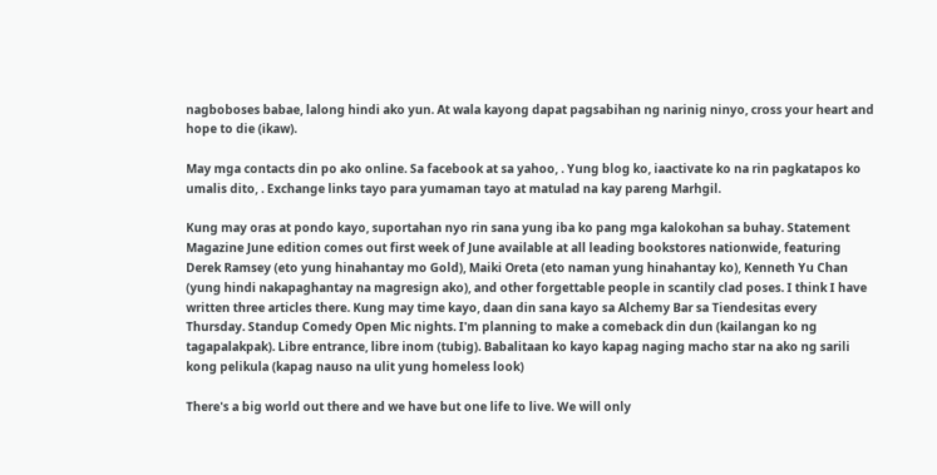nagboboses babae, lalong hindi ako yun. At wala kayong dapat pagsabihan ng narinig ninyo, cross your heart and hope to die (ikaw).

May mga contacts din po ako online. Sa facebook at sa yahoo, . Yung blog ko, iaactivate ko na rin pagkatapos ko umalis dito, . Exchange links tayo para yumaman tayo at matulad na kay pareng Marhgil.

Kung may oras at pondo kayo, suportahan nyo rin sana yung iba ko pang mga kalokohan sa buhay. Statement Magazine June edition comes out first week of June available at all leading bookstores nationwide, featuring Derek Ramsey (eto yung hinahantay mo Gold), Maiki Oreta (eto naman yung hinahantay ko), Kenneth Yu Chan (yung hindi nakapaghantay na magresign ako), and other forgettable people in scantily clad poses. I think I have written three articles there. Kung may time kayo, daan din sana kayo sa Alchemy Bar sa Tiendesitas every Thursday. Standup Comedy Open Mic nights. I'm planning to make a comeback din dun (kailangan ko ng tagapalakpak). Libre entrance, libre inom (tubig). Babalitaan ko kayo kapag naging macho star na ako ng sarili kong pelikula (kapag nauso na ulit yung homeless look)

There's a big world out there and we have but one life to live. We will only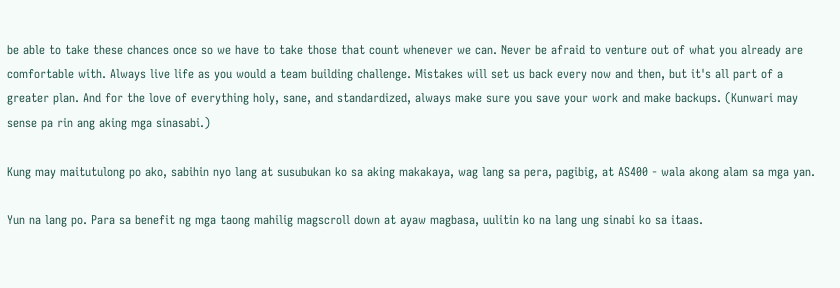be able to take these chances once so we have to take those that count whenever we can. Never be afraid to venture out of what you already are comfortable with. Always live life as you would a team building challenge. Mistakes will set us back every now and then, but it's all part of a greater plan. And for the love of everything holy, sane, and standardized, always make sure you save your work and make backups. (Kunwari may sense pa rin ang aking mga sinasabi.)

Kung may maitutulong po ako, sabihin nyo lang at susubukan ko sa aking makakaya, wag lang sa pera, pagibig, at AS400 - wala akong alam sa mga yan.

Yun na lang po. Para sa benefit ng mga taong mahilig magscroll down at ayaw magbasa, uulitin ko na lang ung sinabi ko sa itaas.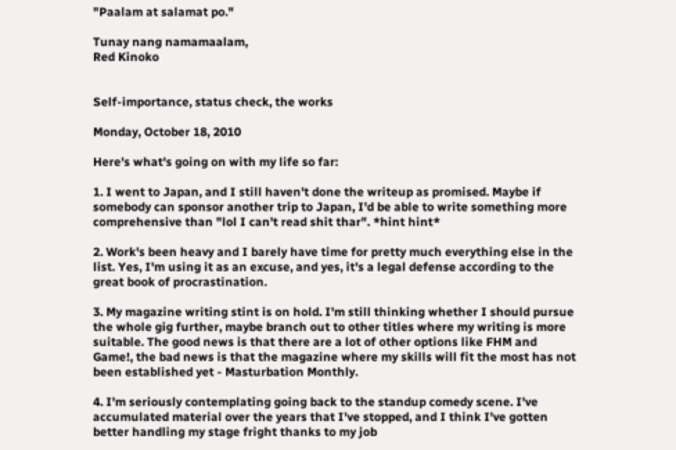"Paalam at salamat po."

Tunay nang namamaalam,
Red Kinoko


Self-importance, status check, the works

Monday, October 18, 2010

Here's what's going on with my life so far:

1. I went to Japan, and I still haven't done the writeup as promised. Maybe if somebody can sponsor another trip to Japan, I'd be able to write something more comprehensive than "lol I can't read shit thar". *hint hint*

2. Work's been heavy and I barely have time for pretty much everything else in the list. Yes, I'm using it as an excuse, and yes, it's a legal defense according to the great book of procrastination.

3. My magazine writing stint is on hold. I'm still thinking whether I should pursue the whole gig further, maybe branch out to other titles where my writing is more suitable. The good news is that there are a lot of other options like FHM and Game!, the bad news is that the magazine where my skills will fit the most has not been established yet - Masturbation Monthly.

4. I'm seriously contemplating going back to the standup comedy scene. I've accumulated material over the years that I've stopped, and I think I've gotten better handling my stage fright thanks to my job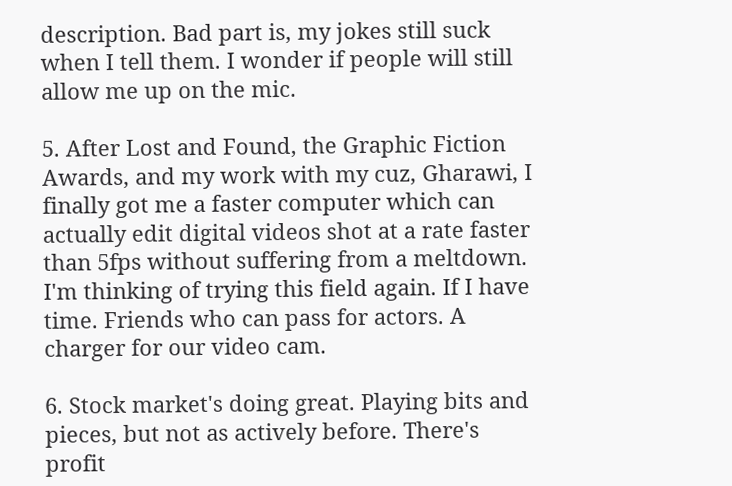description. Bad part is, my jokes still suck when I tell them. I wonder if people will still allow me up on the mic.

5. After Lost and Found, the Graphic Fiction Awards, and my work with my cuz, Gharawi, I finally got me a faster computer which can actually edit digital videos shot at a rate faster than 5fps without suffering from a meltdown. I'm thinking of trying this field again. If I have time. Friends who can pass for actors. A charger for our video cam.

6. Stock market's doing great. Playing bits and pieces, but not as actively before. There's profit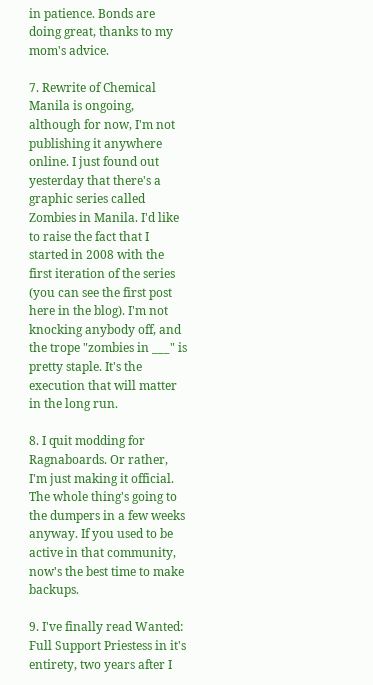in patience. Bonds are doing great, thanks to my mom's advice.

7. Rewrite of Chemical Manila is ongoing, although for now, I'm not publishing it anywhere online. I just found out yesterday that there's a graphic series called Zombies in Manila. I'd like to raise the fact that I started in 2008 with the first iteration of the series (you can see the first post here in the blog). I'm not knocking anybody off, and the trope "zombies in ___" is pretty staple. It's the execution that will matter in the long run.

8. I quit modding for Ragnaboards. Or rather, I'm just making it official. The whole thing's going to the dumpers in a few weeks anyway. If you used to be active in that community, now's the best time to make backups.

9. I've finally read Wanted: Full Support Priestess in it's entirety, two years after I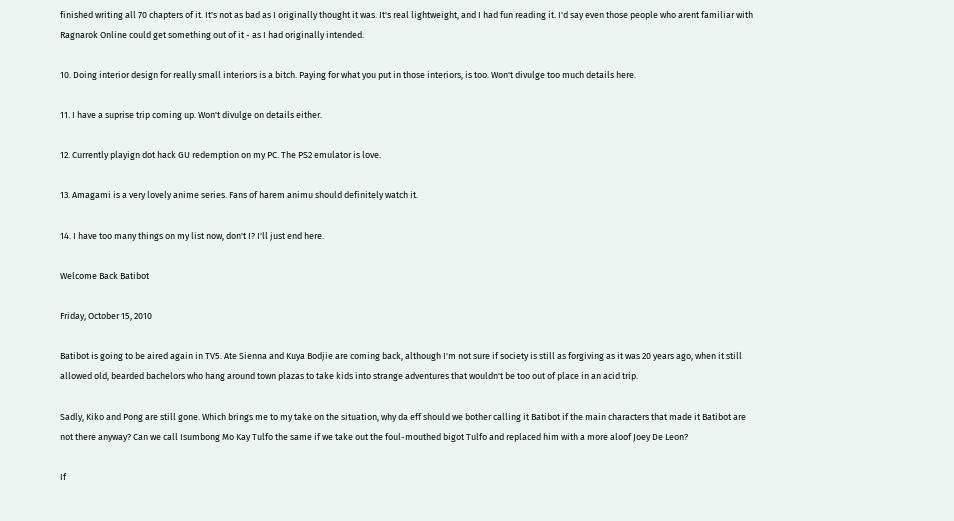finished writing all 70 chapters of it. It's not as bad as I originally thought it was. It's real lightweight, and I had fun reading it. I'd say even those people who arent familiar with Ragnarok Online could get something out of it - as I had originally intended.

10. Doing interior design for really small interiors is a bitch. Paying for what you put in those interiors, is too. Won't divulge too much details here.

11. I have a suprise trip coming up. Won't divulge on details either.

12. Currently playign dot hack GU redemption on my PC. The PS2 emulator is love.

13. Amagami is a very lovely anime series. Fans of harem animu should definitely watch it.

14. I have too many things on my list now, don't I? I'll just end here.

Welcome Back Batibot

Friday, October 15, 2010

Batibot is going to be aired again in TV5. Ate Sienna and Kuya Bodjie are coming back, although I'm not sure if society is still as forgiving as it was 20 years ago, when it still allowed old, bearded bachelors who hang around town plazas to take kids into strange adventures that wouldn't be too out of place in an acid trip.

Sadly, Kiko and Pong are still gone. Which brings me to my take on the situation, why da eff should we bother calling it Batibot if the main characters that made it Batibot are not there anyway? Can we call Isumbong Mo Kay Tulfo the same if we take out the foul-mouthed bigot Tulfo and replaced him with a more aloof Joey De Leon?

If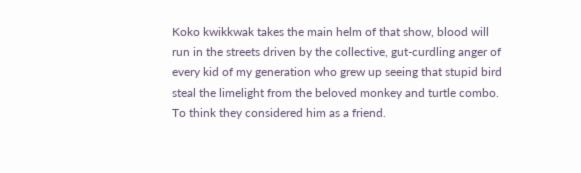Koko kwikkwak takes the main helm of that show, blood will run in the streets driven by the collective, gut-curdling anger of every kid of my generation who grew up seeing that stupid bird steal the limelight from the beloved monkey and turtle combo. To think they considered him as a friend.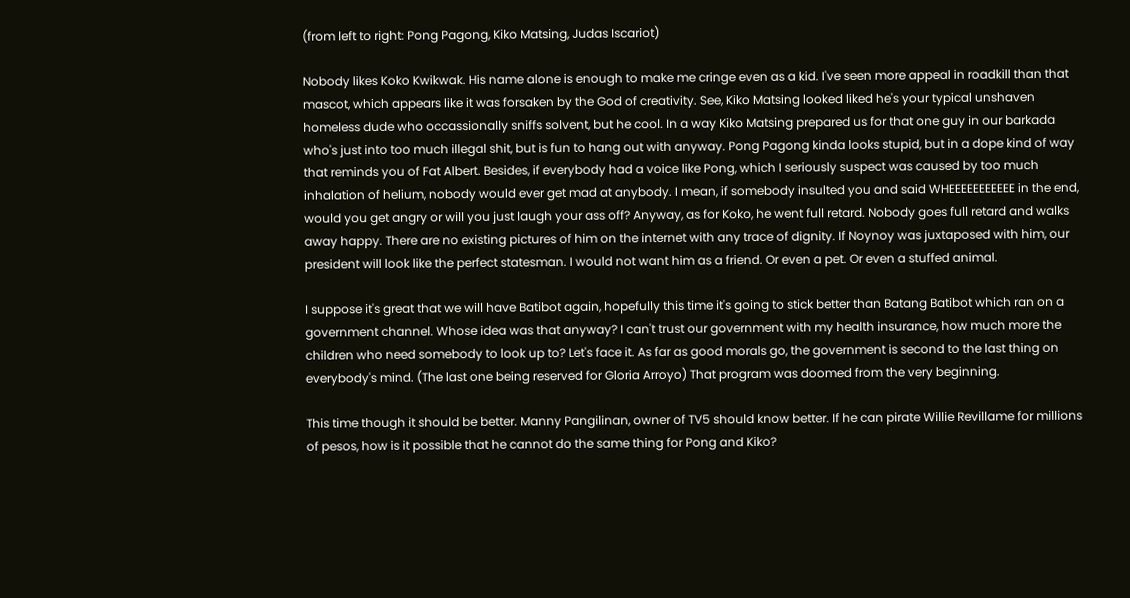(from left to right: Pong Pagong, Kiko Matsing, Judas Iscariot)

Nobody likes Koko Kwikwak. His name alone is enough to make me cringe even as a kid. I've seen more appeal in roadkill than that mascot, which appears like it was forsaken by the God of creativity. See, Kiko Matsing looked liked he's your typical unshaven homeless dude who occassionally sniffs solvent, but he cool. In a way Kiko Matsing prepared us for that one guy in our barkada who's just into too much illegal shit, but is fun to hang out with anyway. Pong Pagong kinda looks stupid, but in a dope kind of way that reminds you of Fat Albert. Besides, if everybody had a voice like Pong, which I seriously suspect was caused by too much inhalation of helium, nobody would ever get mad at anybody. I mean, if somebody insulted you and said WHEEEEEEEEEEE in the end, would you get angry or will you just laugh your ass off? Anyway, as for Koko, he went full retard. Nobody goes full retard and walks away happy. There are no existing pictures of him on the internet with any trace of dignity. If Noynoy was juxtaposed with him, our president will look like the perfect statesman. I would not want him as a friend. Or even a pet. Or even a stuffed animal.

I suppose it's great that we will have Batibot again, hopefully this time it's going to stick better than Batang Batibot which ran on a government channel. Whose idea was that anyway? I can't trust our government with my health insurance, how much more the children who need somebody to look up to? Let's face it. As far as good morals go, the government is second to the last thing on everybody's mind. (The last one being reserved for Gloria Arroyo) That program was doomed from the very beginning.

This time though it should be better. Manny Pangilinan, owner of TV5 should know better. If he can pirate Willie Revillame for millions of pesos, how is it possible that he cannot do the same thing for Pong and Kiko?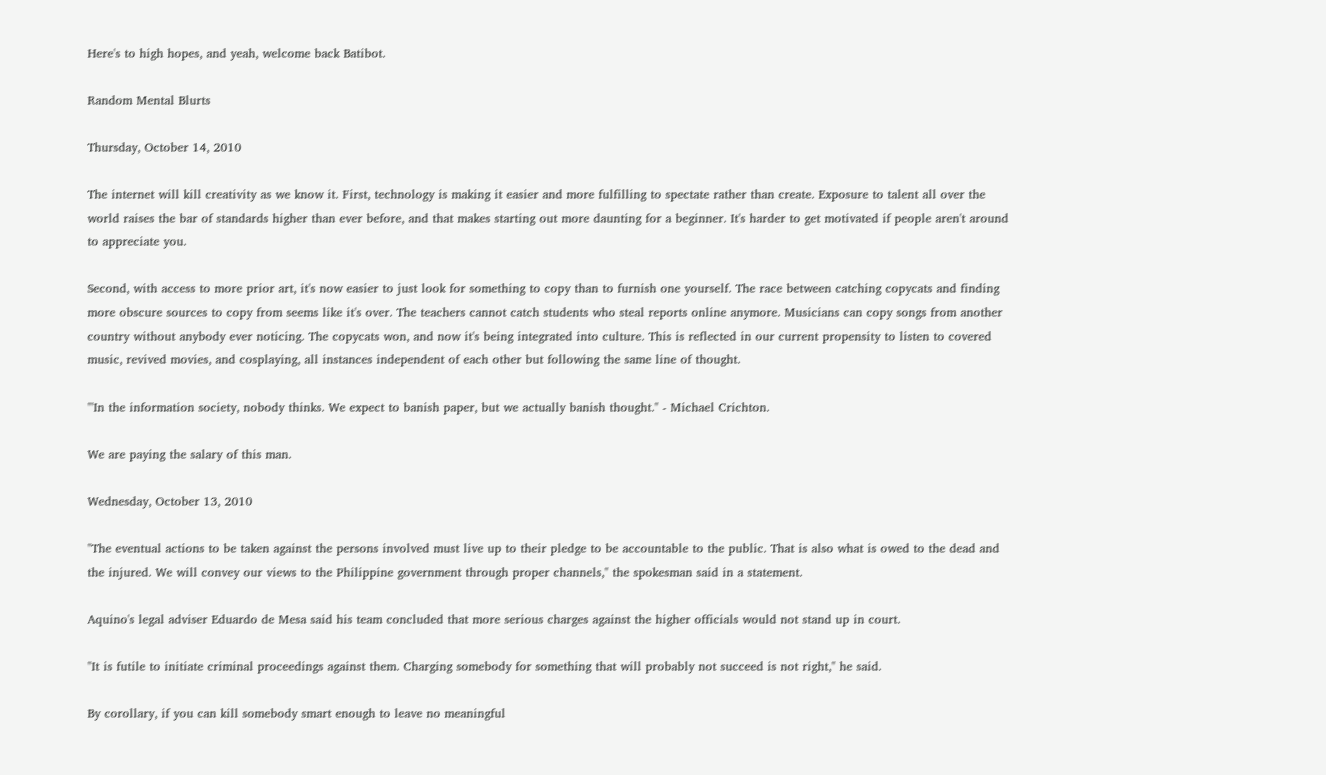Here's to high hopes, and yeah, welcome back Batibot.

Random Mental Blurts

Thursday, October 14, 2010

The internet will kill creativity as we know it. First, technology is making it easier and more fulfilling to spectate rather than create. Exposure to talent all over the world raises the bar of standards higher than ever before, and that makes starting out more daunting for a beginner. It's harder to get motivated if people aren't around to appreciate you.

Second, with access to more prior art, it's now easier to just look for something to copy than to furnish one yourself. The race between catching copycats and finding more obscure sources to copy from seems like it's over. The teachers cannot catch students who steal reports online anymore. Musicians can copy songs from another country without anybody ever noticing. The copycats won, and now it's being integrated into culture. This is reflected in our current propensity to listen to covered music, revived movies, and cosplaying, all instances independent of each other but following the same line of thought.

"'In the information society, nobody thinks. We expect to banish paper, but we actually banish thought." - Michael Crichton.

We are paying the salary of this man.

Wednesday, October 13, 2010

"The eventual actions to be taken against the persons involved must live up to their pledge to be accountable to the public. That is also what is owed to the dead and the injured. We will convey our views to the Philippine government through proper channels," the spokesman said in a statement.

Aquino's legal adviser Eduardo de Mesa said his team concluded that more serious charges against the higher officials would not stand up in court.

"It is futile to initiate criminal proceedings against them. Charging somebody for something that will probably not succeed is not right," he said.

By corollary, if you can kill somebody smart enough to leave no meaningful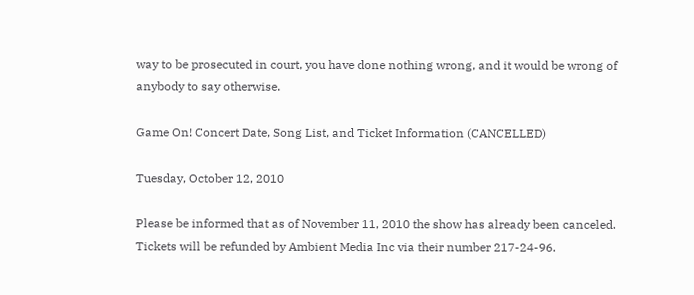way to be prosecuted in court, you have done nothing wrong, and it would be wrong of anybody to say otherwise.

Game On! Concert Date, Song List, and Ticket Information (CANCELLED)

Tuesday, October 12, 2010

Please be informed that as of November 11, 2010 the show has already been canceled. Tickets will be refunded by Ambient Media Inc via their number 217-24-96.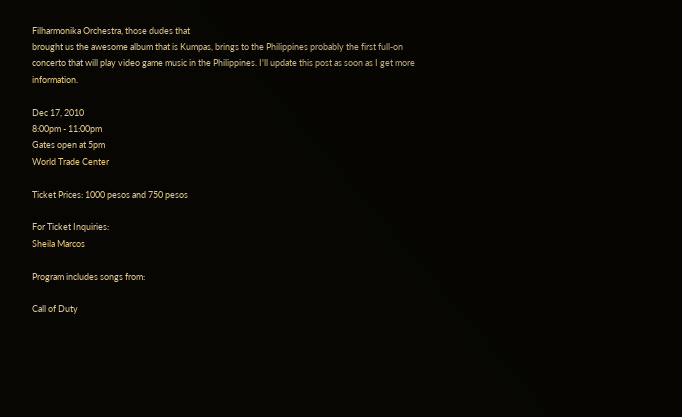Filharmonika Orchestra, those dudes that
brought us the awesome album that is Kumpas, brings to the Philippines probably the first full-on concerto that will play video game music in the Philippines. I'll update this post as soon as I get more information.

Dec 17, 2010
8:00pm - 11:00pm
Gates open at 5pm
World Trade Center

Ticket Prices: 1000 pesos and 750 pesos

For Ticket Inquiries:
Sheila Marcos

Program includes songs from:

Call of Duty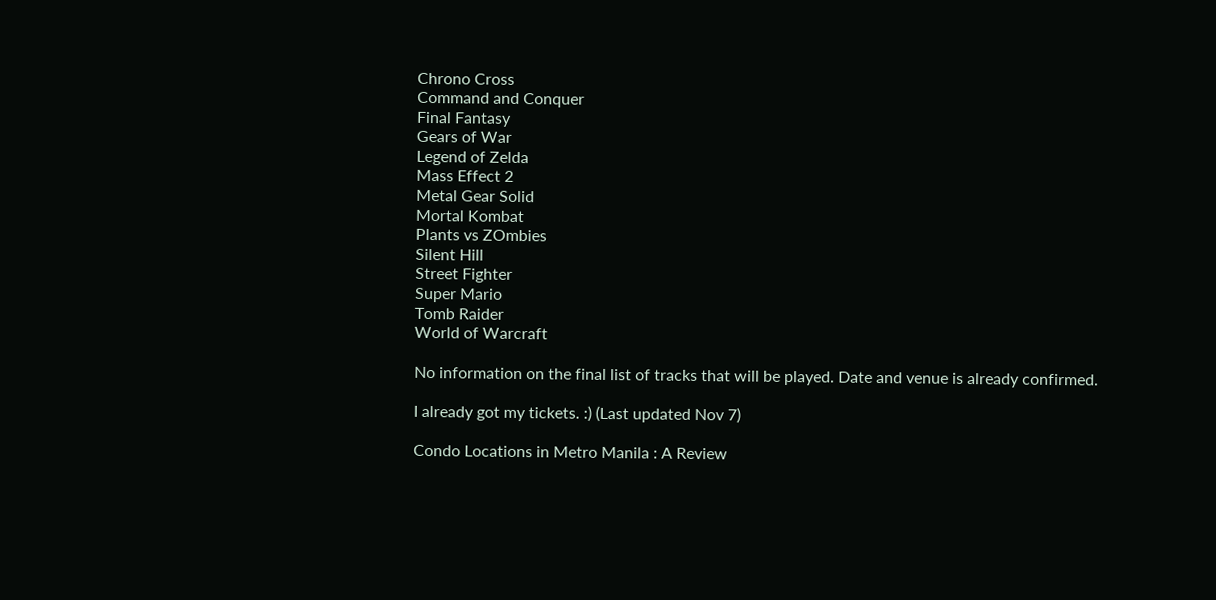Chrono Cross
Command and Conquer
Final Fantasy
Gears of War
Legend of Zelda
Mass Effect 2
Metal Gear Solid
Mortal Kombat
Plants vs ZOmbies
Silent Hill
Street Fighter
Super Mario
Tomb Raider
World of Warcraft

No information on the final list of tracks that will be played. Date and venue is already confirmed.

I already got my tickets. :) (Last updated Nov 7)

Condo Locations in Metro Manila : A Review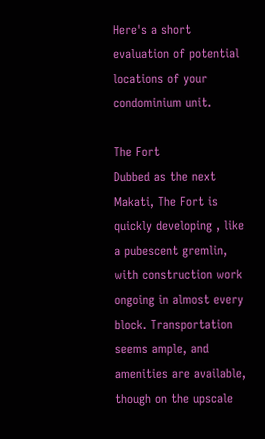Here's a short evaluation of potential locations of your condominium unit.

The Fort
Dubbed as the next Makati, The Fort is quickly developing , like a pubescent gremlin, with construction work ongoing in almost every block. Transportation seems ample, and amenities are available, though on the upscale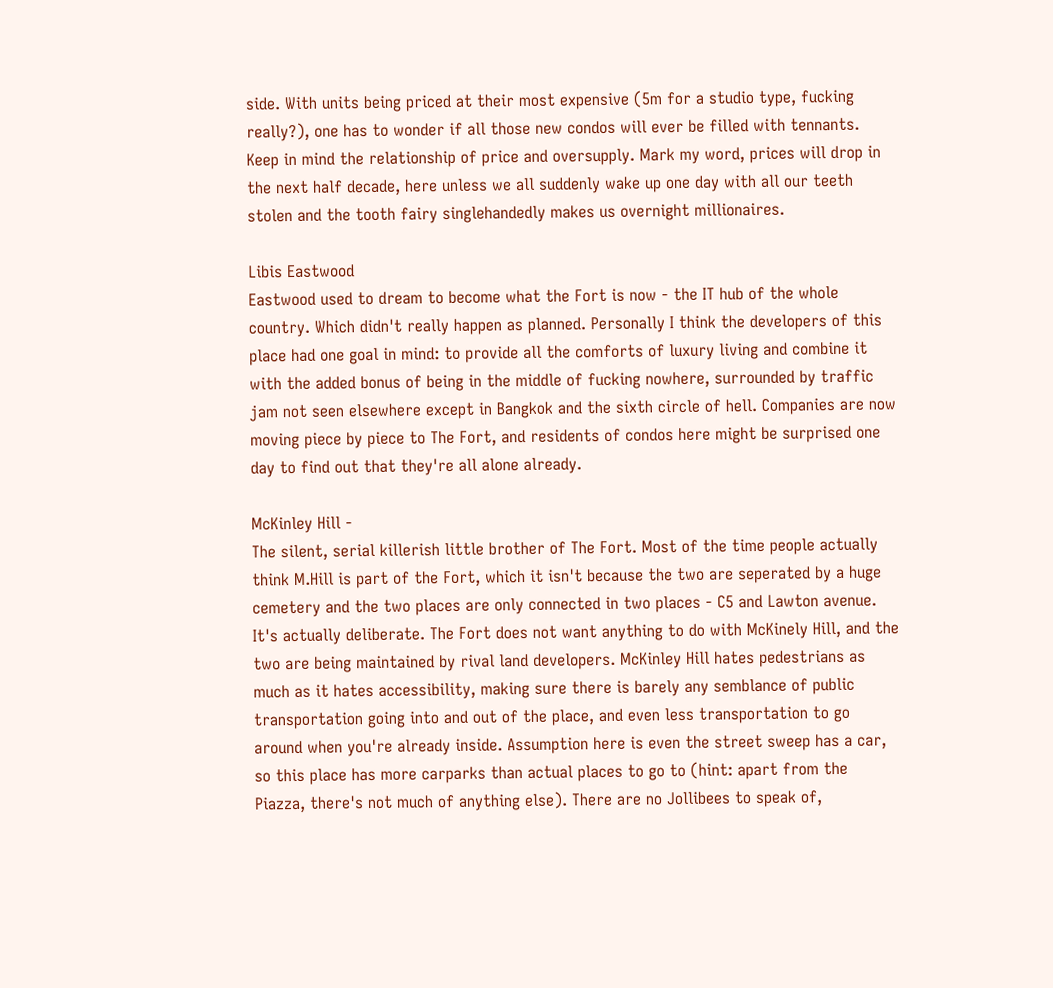side. With units being priced at their most expensive (5m for a studio type, fucking really?), one has to wonder if all those new condos will ever be filled with tennants. Keep in mind the relationship of price and oversupply. Mark my word, prices will drop in the next half decade, here unless we all suddenly wake up one day with all our teeth stolen and the tooth fairy singlehandedly makes us overnight millionaires.

Libis Eastwood
Eastwood used to dream to become what the Fort is now - the IT hub of the whole country. Which didn't really happen as planned. Personally I think the developers of this place had one goal in mind: to provide all the comforts of luxury living and combine it with the added bonus of being in the middle of fucking nowhere, surrounded by traffic jam not seen elsewhere except in Bangkok and the sixth circle of hell. Companies are now moving piece by piece to The Fort, and residents of condos here might be surprised one day to find out that they're all alone already.

McKinley Hill -
The silent, serial killerish little brother of The Fort. Most of the time people actually think M.Hill is part of the Fort, which it isn't because the two are seperated by a huge cemetery and the two places are only connected in two places - C5 and Lawton avenue. It's actually deliberate. The Fort does not want anything to do with McKinely Hill, and the two are being maintained by rival land developers. McKinley Hill hates pedestrians as much as it hates accessibility, making sure there is barely any semblance of public transportation going into and out of the place, and even less transportation to go around when you're already inside. Assumption here is even the street sweep has a car, so this place has more carparks than actual places to go to (hint: apart from the Piazza, there's not much of anything else). There are no Jollibees to speak of,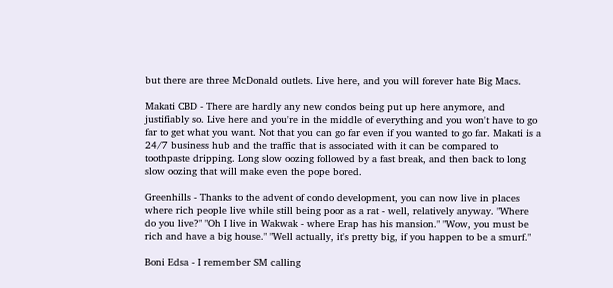but there are three McDonald outlets. Live here, and you will forever hate Big Macs.

Makati CBD - There are hardly any new condos being put up here anymore, and justifiably so. Live here and you're in the middle of everything and you won't have to go far to get what you want. Not that you can go far even if you wanted to go far. Makati is a 24/7 business hub and the traffic that is associated with it can be compared to toothpaste dripping. Long slow oozing followed by a fast break, and then back to long slow oozing that will make even the pope bored.

Greenhills - Thanks to the advent of condo development, you can now live in places where rich people live while still being poor as a rat - well, relatively anyway. "Where do you live?" "Oh I live in Wakwak - where Erap has his mansion." "Wow, you must be rich and have a big house." "Well actually, it's pretty big, if you happen to be a smurf."

Boni Edsa - I remember SM calling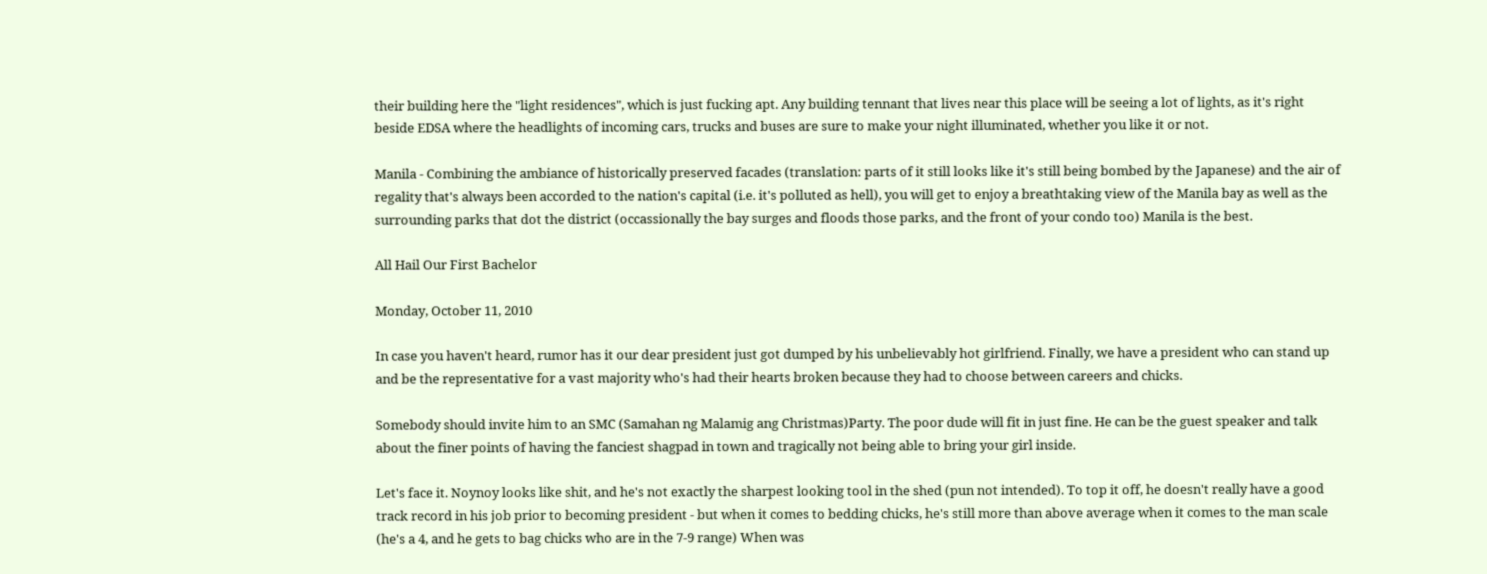their building here the "light residences", which is just fucking apt. Any building tennant that lives near this place will be seeing a lot of lights, as it's right beside EDSA where the headlights of incoming cars, trucks and buses are sure to make your night illuminated, whether you like it or not.

Manila - Combining the ambiance of historically preserved facades (translation: parts of it still looks like it's still being bombed by the Japanese) and the air of regality that's always been accorded to the nation's capital (i.e. it's polluted as hell), you will get to enjoy a breathtaking view of the Manila bay as well as the surrounding parks that dot the district (occassionally the bay surges and floods those parks, and the front of your condo too) Manila is the best.

All Hail Our First Bachelor

Monday, October 11, 2010

In case you haven't heard, rumor has it our dear president just got dumped by his unbelievably hot girlfriend. Finally, we have a president who can stand up and be the representative for a vast majority who's had their hearts broken because they had to choose between careers and chicks.

Somebody should invite him to an SMC (Samahan ng Malamig ang Christmas)Party. The poor dude will fit in just fine. He can be the guest speaker and talk about the finer points of having the fanciest shagpad in town and tragically not being able to bring your girl inside.

Let's face it. Noynoy looks like shit, and he's not exactly the sharpest looking tool in the shed (pun not intended). To top it off, he doesn't really have a good track record in his job prior to becoming president - but when it comes to bedding chicks, he's still more than above average when it comes to the man scale (he's a 4, and he gets to bag chicks who are in the 7-9 range) When was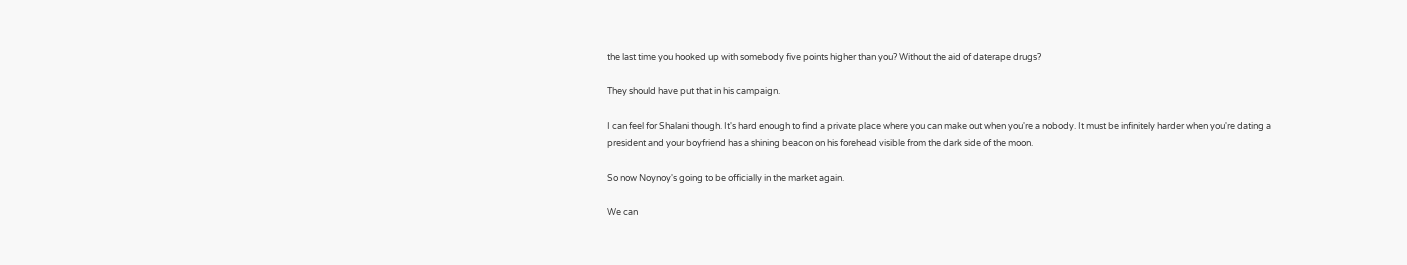the last time you hooked up with somebody five points higher than you? Without the aid of daterape drugs?

They should have put that in his campaign.

I can feel for Shalani though. It's hard enough to find a private place where you can make out when you're a nobody. It must be infinitely harder when you're dating a president and your boyfriend has a shining beacon on his forehead visible from the dark side of the moon.

So now Noynoy's going to be officially in the market again.

We can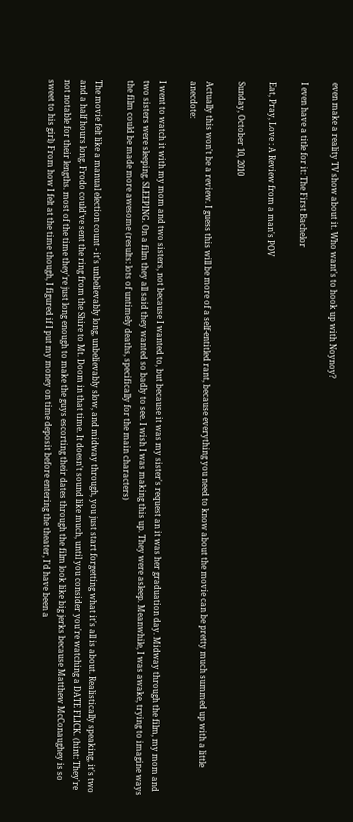even make a reality TV show about it. Who want's to hook up with Noynoy?

I even have a title for it: The First Bachelor

Eat, Pray, Love : A Review from a man's POV

Sunday, October 10, 2010

Actually this won't be a review. I guess this will be more of a self-entitled rant, because everything you need to know about the movie can be pretty much summed up with a little anecdote:

I went to watch it with my mom and two sisters, not because I wanted to, but because it was my sister's request an it was her graduation day. Midway through the film, my mom and two sisters were sleeping. SLEEPING. On a film they all said they wanted so badly to see. I wish I was making this up. They were asleep. Meanwhile, I was awake, trying to imagine ways the film could be made more awesome (results: lots of untimely deaths, specifically for the main characters)

The movie felt like a manual election count - it's unbelievably long, unbelievably slow, and midway through, you just start forgetting what it's all is about. Realistically speaking, it's two and a half hours long. Frodo could've sent the ring from the Shire to Mt. Doom in that time. It doesn't sound like much, until you consider you're watching a DATE FLICK. (hint: They're not notable for their lengths. most of the time they're just long enough to make the guys escorting their dates through the film look like big jerks because Matthew McConaughey is so sweet to his girl) From how I felt at the time though, I figured if I put my money on time deposit before entering the theater, I'd have been a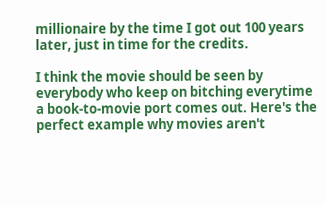millionaire by the time I got out 100 years later, just in time for the credits.

I think the movie should be seen by everybody who keep on bitching everytime a book-to-movie port comes out. Here's the perfect example why movies aren't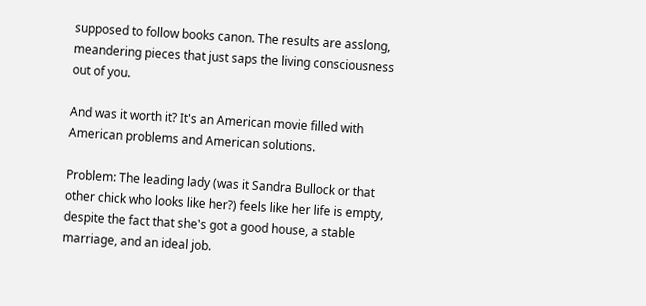supposed to follow books canon. The results are asslong, meandering pieces that just saps the living consciousness out of you.

And was it worth it? It's an American movie filled with American problems and American solutions.

Problem: The leading lady (was it Sandra Bullock or that other chick who looks like her?) feels like her life is empty, despite the fact that she's got a good house, a stable marriage, and an ideal job.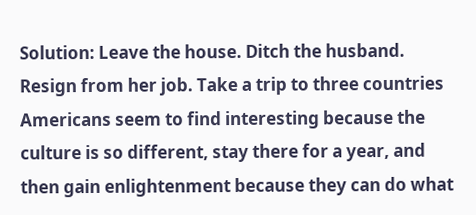Solution: Leave the house. Ditch the husband. Resign from her job. Take a trip to three countries Americans seem to find interesting because the culture is so different, stay there for a year, and then gain enlightenment because they can do what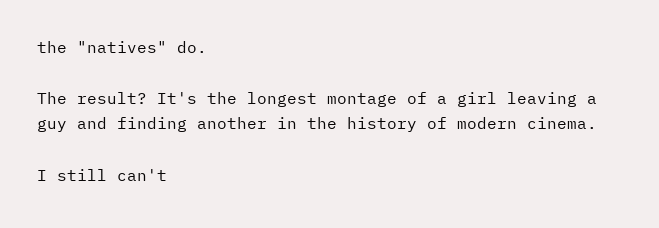the "natives" do.

The result? It's the longest montage of a girl leaving a guy and finding another in the history of modern cinema.

I still can't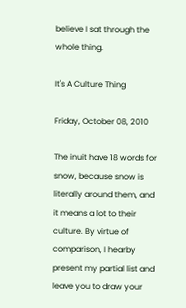believe I sat through the whole thing.

It's A Culture Thing

Friday, October 08, 2010

The inuit have 18 words for snow, because snow is literally around them, and it means a lot to their culture. By virtue of comparison, I hearby present my partial list and leave you to draw your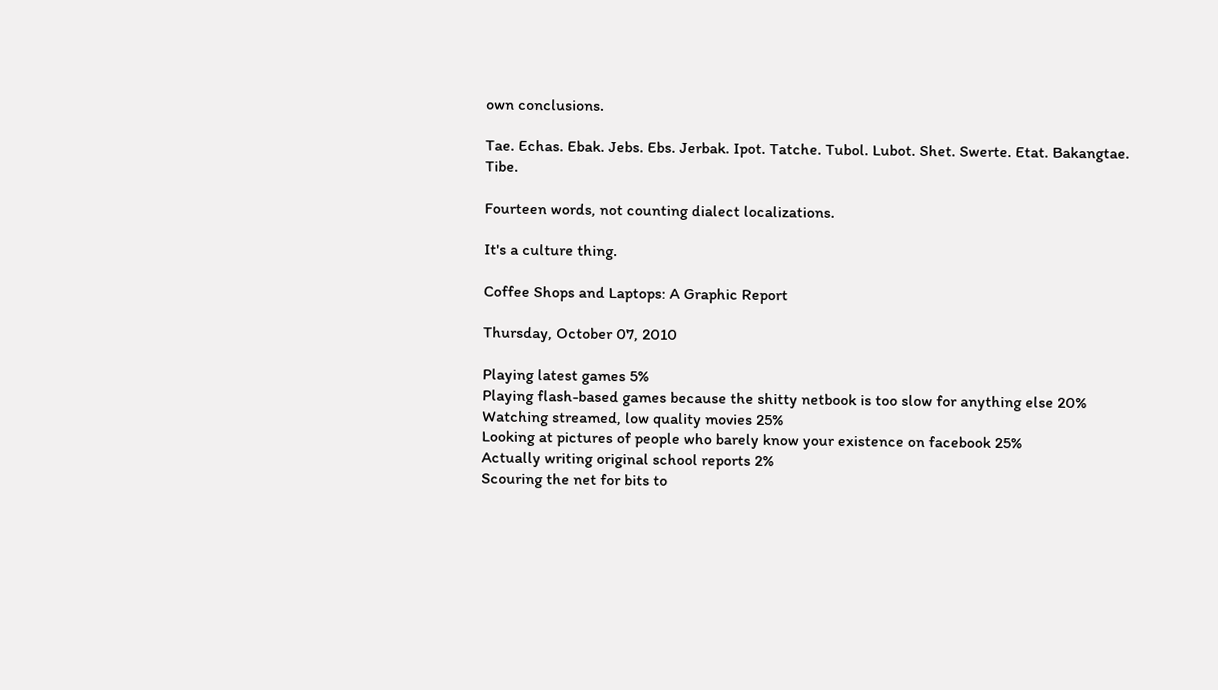own conclusions.

Tae. Echas. Ebak. Jebs. Ebs. Jerbak. Ipot. Tatche. Tubol. Lubot. Shet. Swerte. Etat. Bakangtae. Tibe.

Fourteen words, not counting dialect localizations.

It's a culture thing.

Coffee Shops and Laptops: A Graphic Report

Thursday, October 07, 2010

Playing latest games 5%
Playing flash-based games because the shitty netbook is too slow for anything else 20%
Watching streamed, low quality movies 25%
Looking at pictures of people who barely know your existence on facebook 25%
Actually writing original school reports 2%
Scouring the net for bits to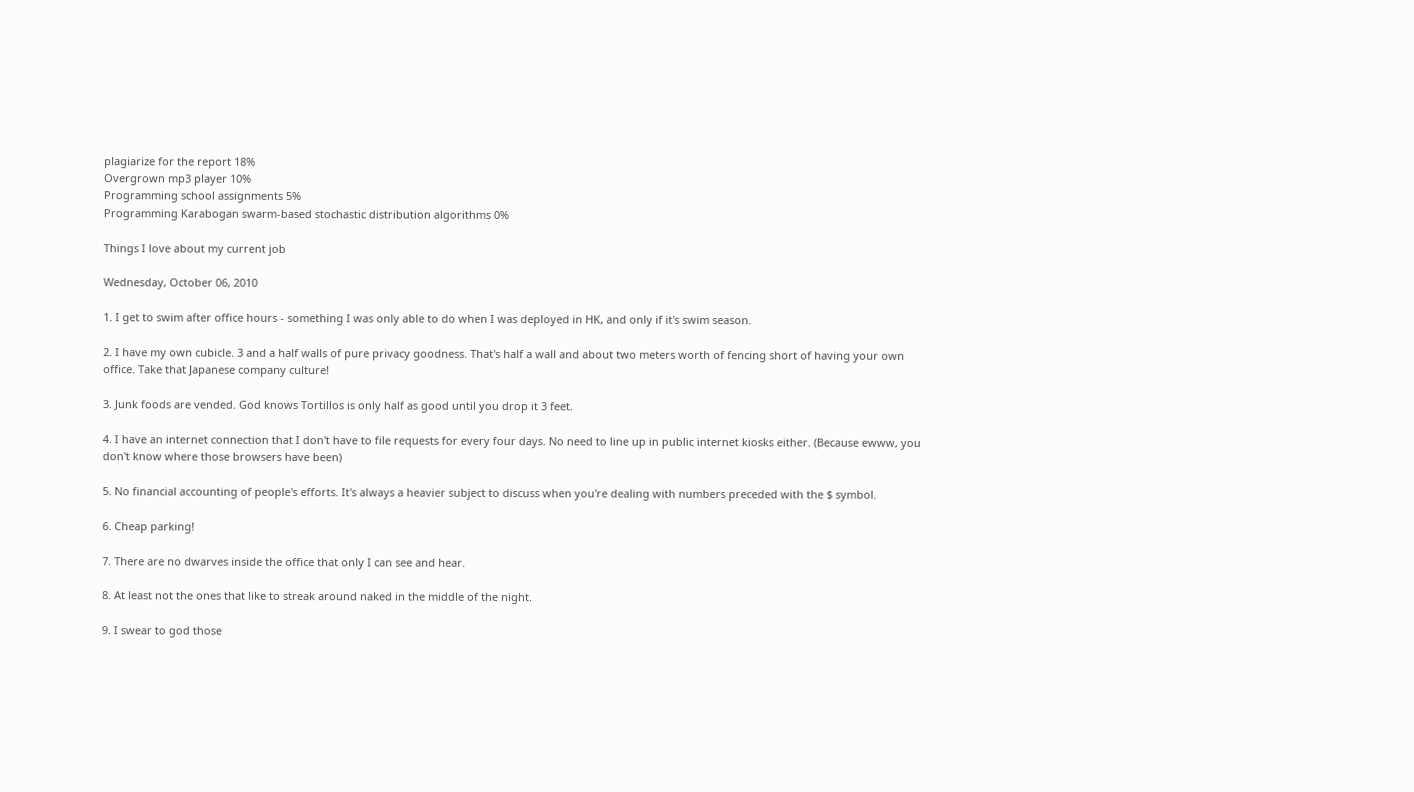plagiarize for the report 18%
Overgrown mp3 player 10%
Programming school assignments 5%
Programming Karabogan swarm-based stochastic distribution algorithms 0%

Things I love about my current job

Wednesday, October 06, 2010

1. I get to swim after office hours - something I was only able to do when I was deployed in HK, and only if it's swim season.

2. I have my own cubicle. 3 and a half walls of pure privacy goodness. That's half a wall and about two meters worth of fencing short of having your own office. Take that Japanese company culture!

3. Junk foods are vended. God knows Tortillos is only half as good until you drop it 3 feet.

4. I have an internet connection that I don't have to file requests for every four days. No need to line up in public internet kiosks either. (Because ewww, you don't know where those browsers have been)

5. No financial accounting of people's efforts. It's always a heavier subject to discuss when you're dealing with numbers preceded with the $ symbol.

6. Cheap parking!

7. There are no dwarves inside the office that only I can see and hear.

8. At least not the ones that like to streak around naked in the middle of the night.

9. I swear to god those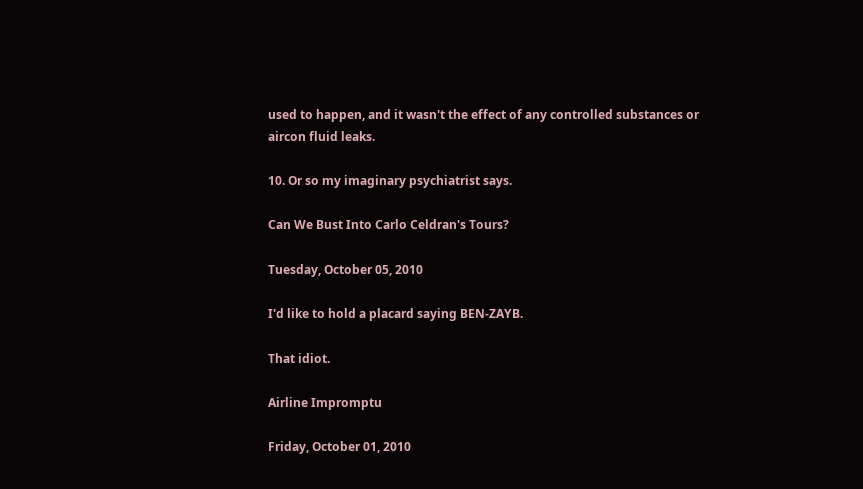used to happen, and it wasn't the effect of any controlled substances or aircon fluid leaks.

10. Or so my imaginary psychiatrist says.

Can We Bust Into Carlo Celdran's Tours?

Tuesday, October 05, 2010

I'd like to hold a placard saying BEN-ZAYB.

That idiot.

Airline Impromptu

Friday, October 01, 2010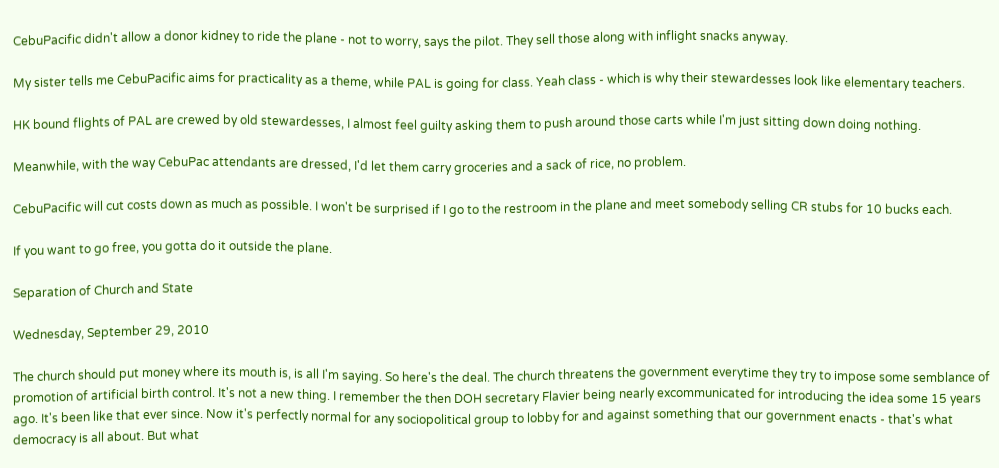CebuPacific didn't allow a donor kidney to ride the plane - not to worry, says the pilot. They sell those along with inflight snacks anyway.

My sister tells me CebuPacific aims for practicality as a theme, while PAL is going for class. Yeah class - which is why their stewardesses look like elementary teachers.

HK bound flights of PAL are crewed by old stewardesses, I almost feel guilty asking them to push around those carts while I'm just sitting down doing nothing.

Meanwhile, with the way CebuPac attendants are dressed, I'd let them carry groceries and a sack of rice, no problem.

CebuPacific will cut costs down as much as possible. I won't be surprised if I go to the restroom in the plane and meet somebody selling CR stubs for 10 bucks each.

If you want to go free, you gotta do it outside the plane.

Separation of Church and State

Wednesday, September 29, 2010

The church should put money where its mouth is, is all I'm saying. So here's the deal. The church threatens the government everytime they try to impose some semblance of promotion of artificial birth control. It's not a new thing. I remember the then DOH secretary Flavier being nearly excommunicated for introducing the idea some 15 years ago. It's been like that ever since. Now it's perfectly normal for any sociopolitical group to lobby for and against something that our government enacts - that's what democracy is all about. But what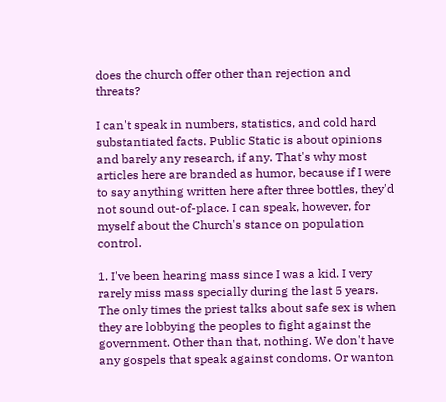does the church offer other than rejection and threats?

I can't speak in numbers, statistics, and cold hard substantiated facts. Public Static is about opinions and barely any research, if any. That's why most articles here are branded as humor, because if I were to say anything written here after three bottles, they'd not sound out-of-place. I can speak, however, for myself about the Church's stance on population control.

1. I've been hearing mass since I was a kid. I very rarely miss mass specially during the last 5 years. The only times the priest talks about safe sex is when they are lobbying the peoples to fight against the government. Other than that, nothing. We don't have any gospels that speak against condoms. Or wanton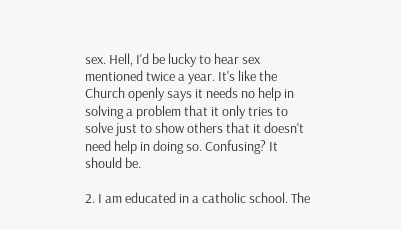sex. Hell, I'd be lucky to hear sex mentioned twice a year. It's like the Church openly says it needs no help in solving a problem that it only tries to solve just to show others that it doesn't need help in doing so. Confusing? It should be.

2. I am educated in a catholic school. The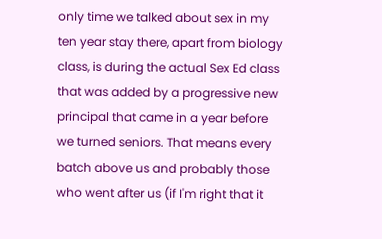only time we talked about sex in my ten year stay there, apart from biology class, is during the actual Sex Ed class that was added by a progressive new principal that came in a year before we turned seniors. That means every batch above us and probably those who went after us (if I'm right that it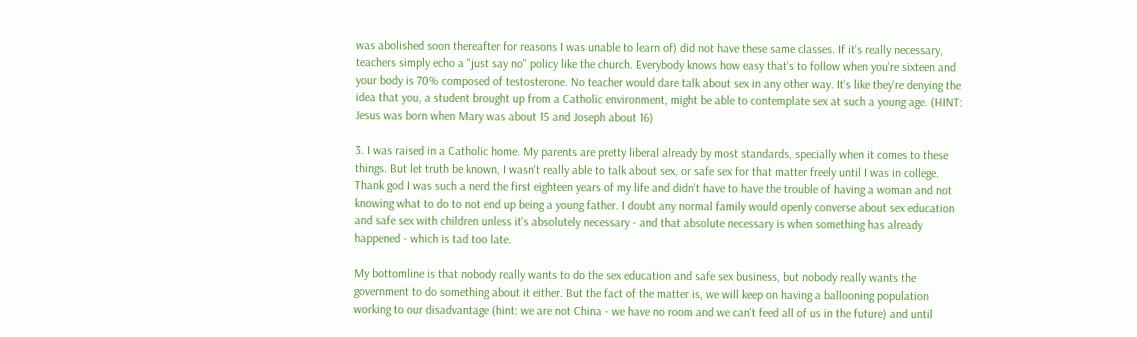was abolished soon thereafter for reasons I was unable to learn of) did not have these same classes. If it's really necessary, teachers simply echo a "just say no" policy like the church. Everybody knows how easy that's to follow when you're sixteen and your body is 70% composed of testosterone. No teacher would dare talk about sex in any other way. It's like they're denying the idea that you, a student brought up from a Catholic environment, might be able to contemplate sex at such a young age. (HINT: Jesus was born when Mary was about 15 and Joseph about 16)

3. I was raised in a Catholic home. My parents are pretty liberal already by most standards, specially when it comes to these things. But let truth be known, I wasn't really able to talk about sex, or safe sex for that matter freely until I was in college. Thank god I was such a nerd the first eighteen years of my life and didn't have to have the trouble of having a woman and not knowing what to do to not end up being a young father. I doubt any normal family would openly converse about sex education and safe sex with children unless it's absolutely necessary - and that absolute necessary is when something has already happened - which is tad too late.

My bottomline is that nobody really wants to do the sex education and safe sex business, but nobody really wants the government to do something about it either. But the fact of the matter is, we will keep on having a ballooning population working to our disadvantage (hint: we are not China - we have no room and we can't feed all of us in the future) and until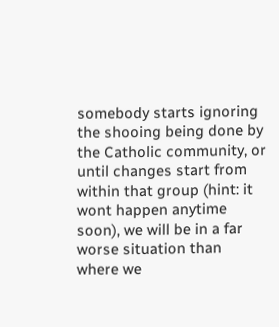somebody starts ignoring the shooing being done by the Catholic community, or until changes start from within that group (hint: it wont happen anytime soon), we will be in a far worse situation than where we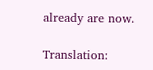already are now.

Translation: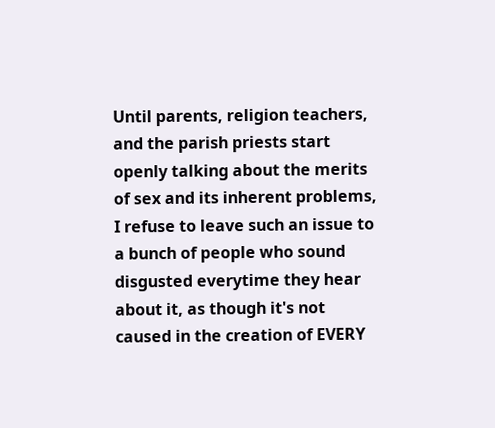Until parents, religion teachers, and the parish priests start openly talking about the merits of sex and its inherent problems, I refuse to leave such an issue to a bunch of people who sound disgusted everytime they hear about it, as though it's not caused in the creation of EVERY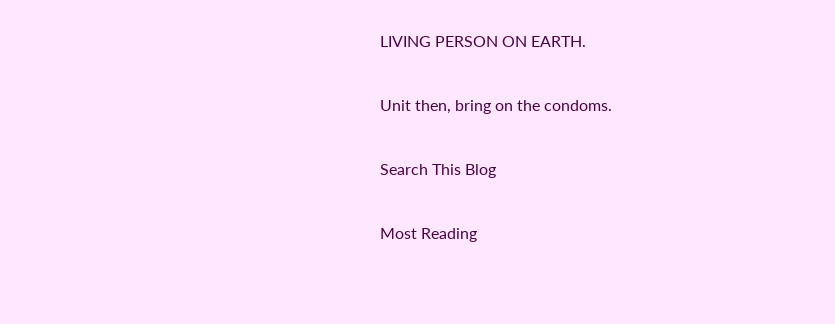LIVING PERSON ON EARTH.

Unit then, bring on the condoms.

Search This Blog

Most Reading